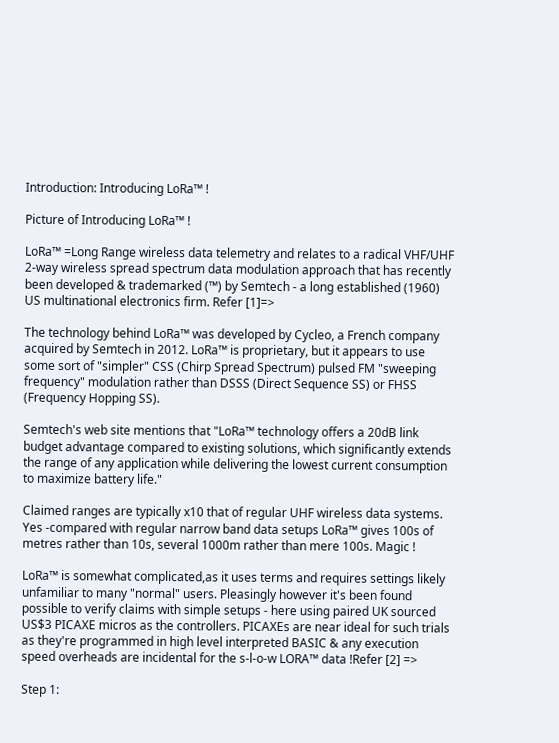Introduction: Introducing LoRa™ !

Picture of Introducing LoRa™ !

LoRa™ =Long Range wireless data telemetry and relates to a radical VHF/UHF 2-way wireless spread spectrum data modulation approach that has recently been developed & trademarked (™) by Semtech - a long established (1960) US multinational electronics firm. Refer [1]=>

The technology behind LoRa™ was developed by Cycleo, a French company acquired by Semtech in 2012. LoRa™ is proprietary, but it appears to use some sort of "simpler" CSS (Chirp Spread Spectrum) pulsed FM "sweeping frequency" modulation rather than DSSS (Direct Sequence SS) or FHSS (Frequency Hopping SS).

Semtech's web site mentions that "LoRa™ technology offers a 20dB link budget advantage compared to existing solutions, which significantly extends the range of any application while delivering the lowest current consumption to maximize battery life."

Claimed ranges are typically x10 that of regular UHF wireless data systems. Yes -compared with regular narrow band data setups LoRa™ gives 100s of metres rather than 10s, several 1000m rather than mere 100s. Magic !

LoRa™ is somewhat complicated,as it uses terms and requires settings likely unfamiliar to many "normal" users. Pleasingly however it's been found possible to verify claims with simple setups - here using paired UK sourced US$3 PICAXE micros as the controllers. PICAXEs are near ideal for such trials as they're programmed in high level interpreted BASIC & any execution speed overheads are incidental for the s-l-o-w LORA™ data !Refer [2] =>

Step 1: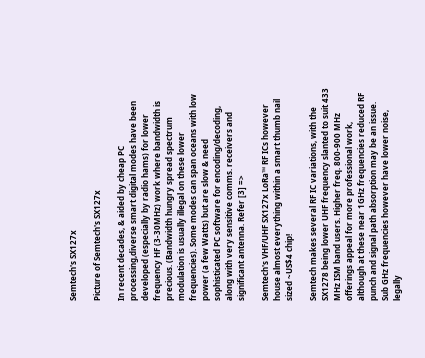Semtech's SX127x

Picture of Semtech's SX127x

In recent decades, & aided by cheap PC processing,diverse smart digital modes have been developed (especially by radio hams) for lower frequency HF (3-30MHz) work where bandwidth is precious. (Bandwidth hungry spread spectrum modulation is usually illegal on these lower frequencies). Some modes can span oceans with low power (a few Watts) but are slow & need sophisticated PC software for encoding/decoding, along with very sensitive comms. receivers and significant antenna. Refer [3] =>

Semtech's VHF/UHF SX127x LoRa™ RF ICs however house almost everything within a smart thumb nail sized ~US$4 chip!

Semtech makes several RF IC variations, with the SX1278 being lower UHF frequency slanted to suit 433 MHz ISM band users. Higher freq. 800-900 MHz offerings appeal for more professional work, although at these near 1GHz frequencies reduced RF punch and signal path absorption may be an issue. Sub GHz frequencies however have lower noise, legally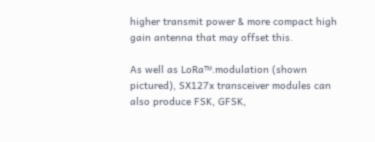higher transmit power & more compact high gain antenna that may offset this.

As well as LoRa™.modulation (shown pictured), SX127x transceiver modules can also produce FSK, GFSK,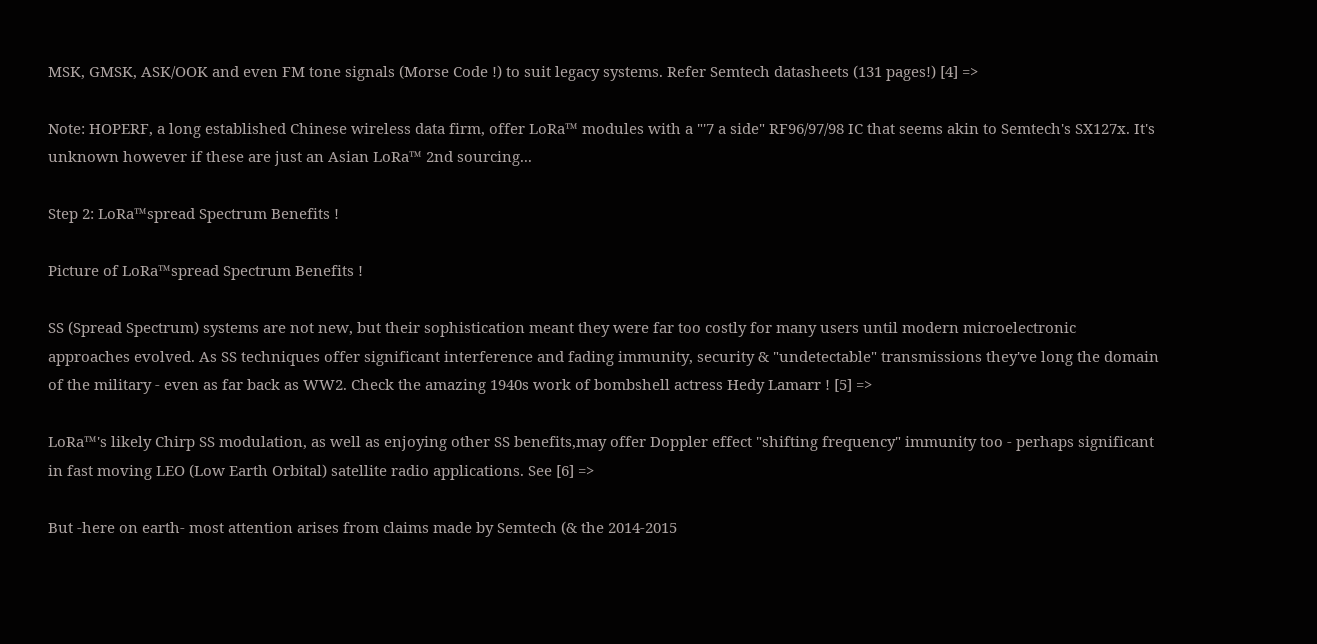MSK, GMSK, ASK/OOK and even FM tone signals (Morse Code !) to suit legacy systems. Refer Semtech datasheets (131 pages!) [4] =>

Note: HOPERF, a long established Chinese wireless data firm, offer LoRa™ modules with a "'7 a side" RF96/97/98 IC that seems akin to Semtech's SX127x. It's unknown however if these are just an Asian LoRa™ 2nd sourcing...

Step 2: LoRa™spread Spectrum Benefits !

Picture of LoRa™spread Spectrum Benefits !

SS (Spread Spectrum) systems are not new, but their sophistication meant they were far too costly for many users until modern microelectronic approaches evolved. As SS techniques offer significant interference and fading immunity, security & "undetectable" transmissions they've long the domain of the military - even as far back as WW2. Check the amazing 1940s work of bombshell actress Hedy Lamarr ! [5] =>

LoRa™'s likely Chirp SS modulation, as well as enjoying other SS benefits,may offer Doppler effect "shifting frequency" immunity too - perhaps significant in fast moving LEO (Low Earth Orbital) satellite radio applications. See [6] =>

But -here on earth- most attention arises from claims made by Semtech (& the 2014-2015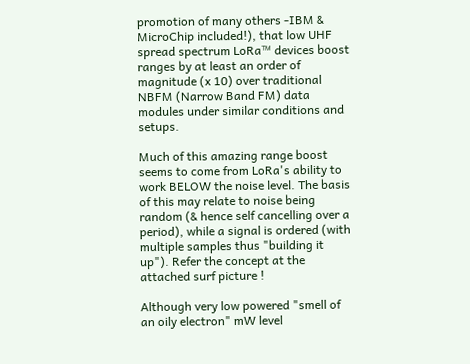promotion of many others -IBM & MicroChip included!), that low UHF spread spectrum LoRa™ devices boost ranges by at least an order of magnitude (x 10) over traditional NBFM (Narrow Band FM) data modules under similar conditions and setups.

Much of this amazing range boost seems to come from LoRa's ability to work BELOW the noise level. The basis of this may relate to noise being random (& hence self cancelling over a period), while a signal is ordered (with multiple samples thus "building it up"). Refer the concept at the attached surf picture !

Although very low powered "smell of an oily electron" mW level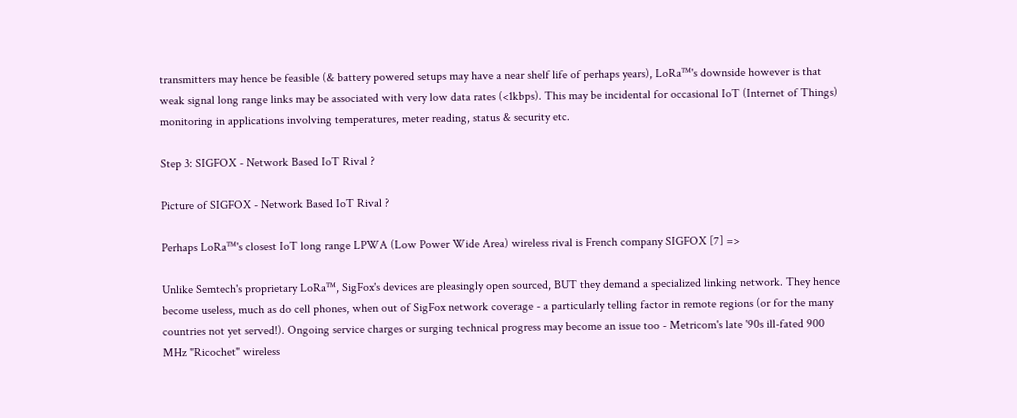transmitters may hence be feasible (& battery powered setups may have a near shelf life of perhaps years), LoRa™'s downside however is that weak signal long range links may be associated with very low data rates (<1kbps). This may be incidental for occasional IoT (Internet of Things) monitoring in applications involving temperatures, meter reading, status & security etc.

Step 3: SIGFOX - Network Based IoT Rival ?

Picture of SIGFOX - Network Based IoT Rival ?

Perhaps LoRa™'s closest IoT long range LPWA (Low Power Wide Area) wireless rival is French company SIGFOX [7] =>

Unlike Semtech's proprietary LoRa™, SigFox's devices are pleasingly open sourced, BUT they demand a specialized linking network. They hence become useless, much as do cell phones, when out of SigFox network coverage - a particularly telling factor in remote regions (or for the many countries not yet served!). Ongoing service charges or surging technical progress may become an issue too - Metricom's late '90s ill-fated 900 MHz "Ricochet" wireless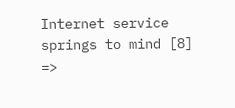Internet service springs to mind [8] =>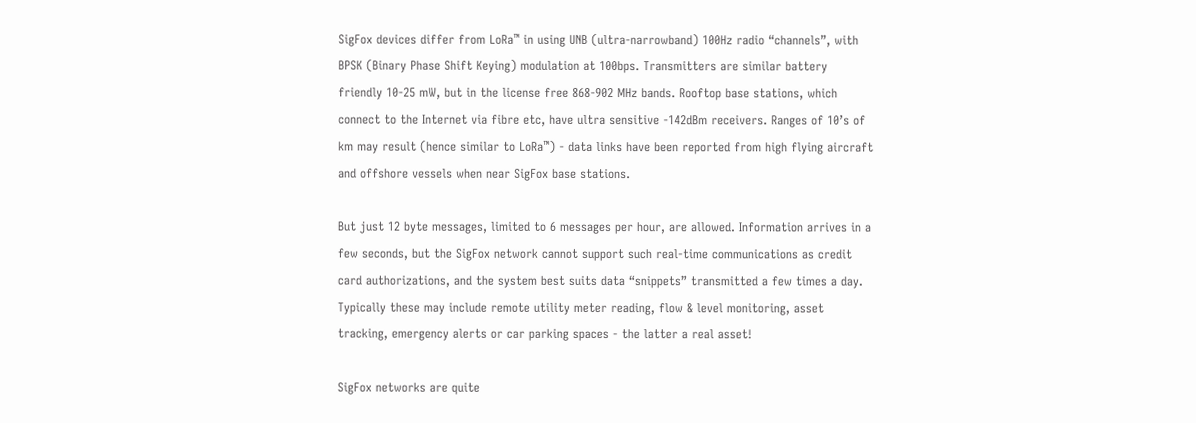SigFox devices differ from LoRa™ in using UNB (ultra-narrowband) 100Hz radio “channels”, with BPSK (Binary Phase Shift Keying) modulation at 100bps. Transmitters are similar battery friendly 10-25 mW, but in the license free 868-902 MHz bands. Rooftop base stations, which connect to the Internet via fibre etc, have ultra sensitive -142dBm receivers. Ranges of 10’s of km may result (hence similar to LoRa™) - data links have been reported from high flying aircraft and offshore vessels when near SigFox base stations.

But just 12 byte messages, limited to 6 messages per hour, are allowed. Information arrives in a few seconds, but the SigFox network cannot support such real-time communications as credit card authorizations, and the system best suits data “snippets” transmitted a few times a day. Typically these may include remote utility meter reading, flow & level monitoring, asset tracking, emergency alerts or car parking spaces - the latter a real asset!

SigFox networks are quite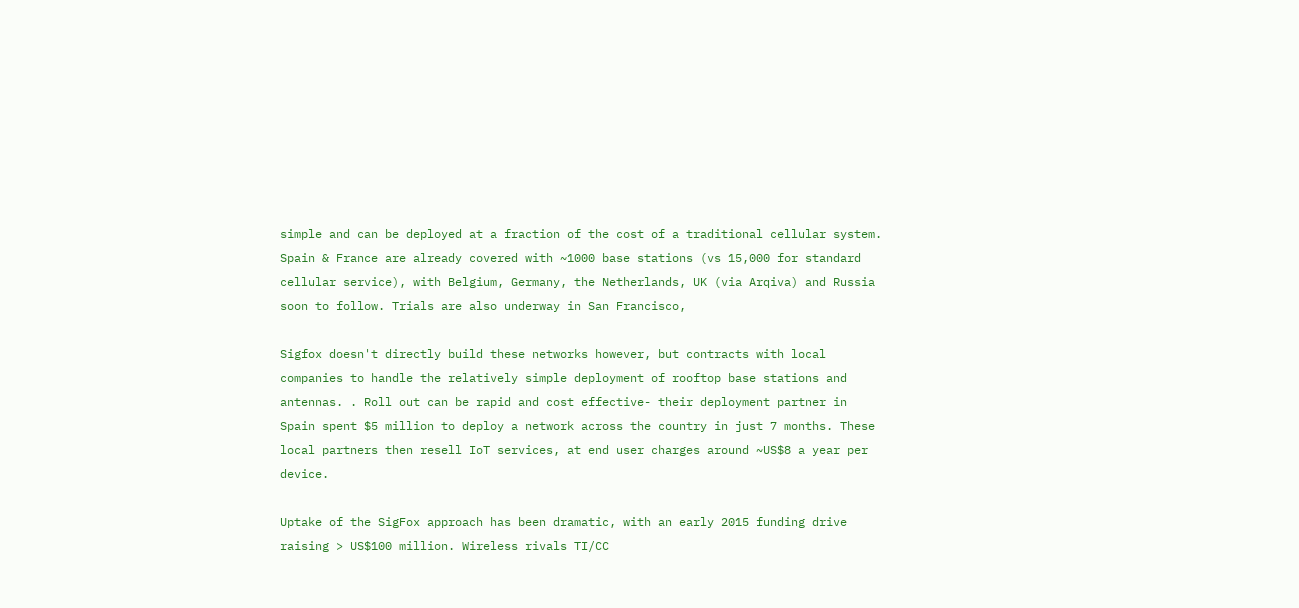simple and can be deployed at a fraction of the cost of a traditional cellular system. Spain & France are already covered with ~1000 base stations (vs 15,000 for standard cellular service), with Belgium, Germany, the Netherlands, UK (via Arqiva) and Russia soon to follow. Trials are also underway in San Francisco,

Sigfox doesn't directly build these networks however, but contracts with local companies to handle the relatively simple deployment of rooftop base stations and antennas. . Roll out can be rapid and cost effective- their deployment partner in Spain spent $5 million to deploy a network across the country in just 7 months. These local partners then resell IoT services, at end user charges around ~US$8 a year per device.

Uptake of the SigFox approach has been dramatic, with an early 2015 funding drive raising > US$100 million. Wireless rivals TI/CC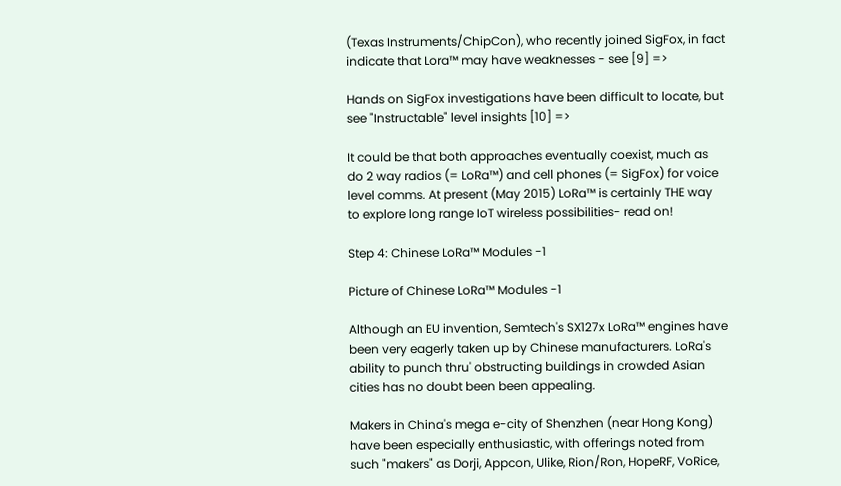(Texas Instruments/ChipCon), who recently joined SigFox, in fact indicate that Lora™ may have weaknesses - see [9] =>

Hands on SigFox investigations have been difficult to locate, but see "Instructable" level insights [10] =>

It could be that both approaches eventually coexist, much as do 2 way radios (= LoRa™) and cell phones (= SigFox) for voice level comms. At present (May 2015) LoRa™ is certainly THE way to explore long range IoT wireless possibilities- read on!

Step 4: Chinese LoRa™ Modules -1

Picture of Chinese LoRa™ Modules -1

Although an EU invention, Semtech's SX127x LoRa™ engines have been very eagerly taken up by Chinese manufacturers. LoRa's ability to punch thru' obstructing buildings in crowded Asian cities has no doubt been been appealing.

Makers in China's mega e-city of Shenzhen (near Hong Kong) have been especially enthusiastic, with offerings noted from such "makers" as Dorji, Appcon, Ulike, Rion/Ron, HopeRF, VoRice,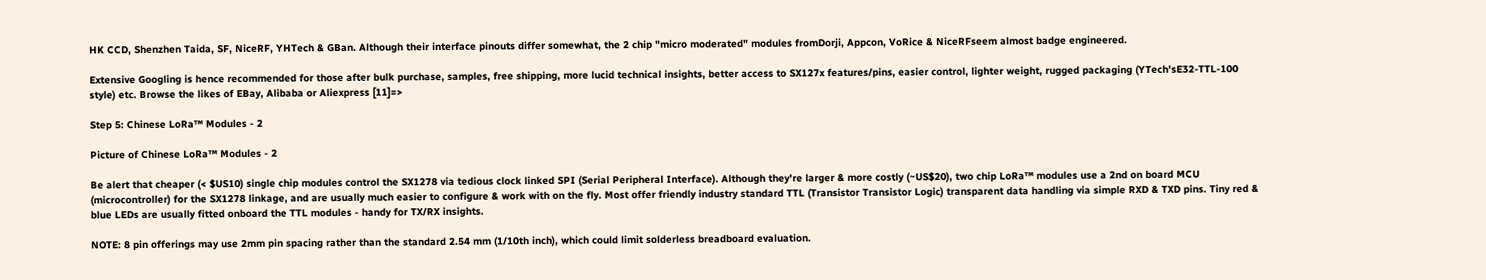HK CCD, Shenzhen Taida, SF, NiceRF, YHTech & GBan. Although their interface pinouts differ somewhat, the 2 chip "micro moderated" modules fromDorji, Appcon, VoRice & NiceRFseem almost badge engineered.

Extensive Googling is hence recommended for those after bulk purchase, samples, free shipping, more lucid technical insights, better access to SX127x features/pins, easier control, lighter weight, rugged packaging (YTech'sE32-TTL-100 style) etc. Browse the likes of EBay, Alibaba or Aliexpress [11]=>

Step 5: Chinese LoRa™ Modules - 2

Picture of Chinese LoRa™ Modules - 2

Be alert that cheaper (< $US10) single chip modules control the SX1278 via tedious clock linked SPI (Serial Peripheral Interface). Although they're larger & more costly (~US$20), two chip LoRa™ modules use a 2nd on board MCU (microcontroller) for the SX1278 linkage, and are usually much easier to configure & work with on the fly. Most offer friendly industry standard TTL (Transistor Transistor Logic) transparent data handling via simple RXD & TXD pins. Tiny red & blue LEDs are usually fitted onboard the TTL modules - handy for TX/RX insights.

NOTE: 8 pin offerings may use 2mm pin spacing rather than the standard 2.54 mm (1/10th inch), which could limit solderless breadboard evaluation.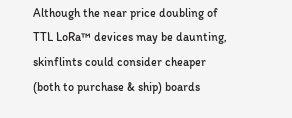Although the near price doubling of TTL LoRa™ devices may be daunting, skinflints could consider cheaper (both to purchase & ship) boards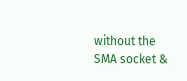without the SMA socket &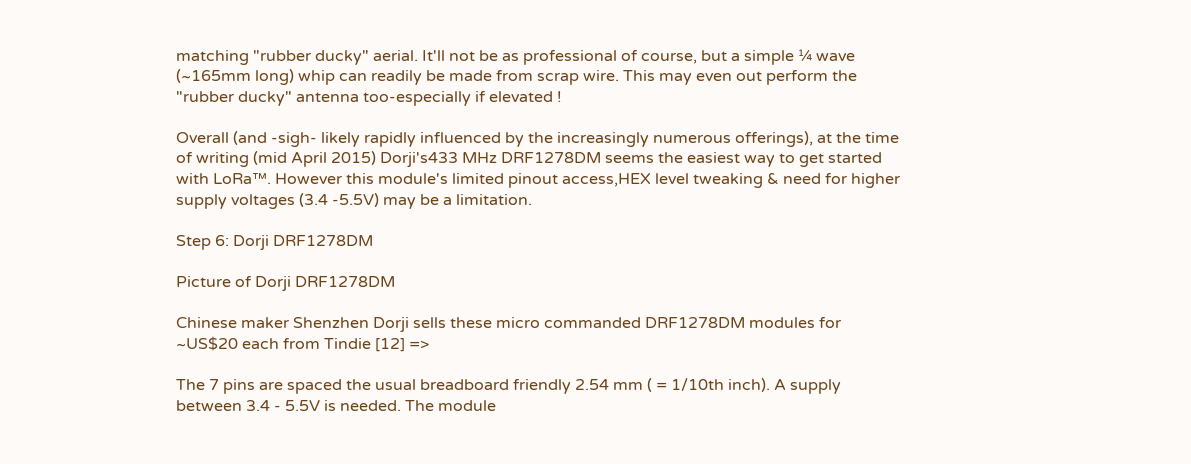matching "rubber ducky" aerial. It'll not be as professional of course, but a simple ¼ wave (~165mm long) whip can readily be made from scrap wire. This may even out perform the "rubber ducky" antenna too-especially if elevated !

Overall (and -sigh- likely rapidly influenced by the increasingly numerous offerings), at the time of writing (mid April 2015) Dorji's433 MHz DRF1278DM seems the easiest way to get started with LoRa™. However this module's limited pinout access,HEX level tweaking & need for higher supply voltages (3.4 -5.5V) may be a limitation.

Step 6: Dorji DRF1278DM

Picture of Dorji DRF1278DM

Chinese maker Shenzhen Dorji sells these micro commanded DRF1278DM modules for ~US$20 each from Tindie [12] =>

The 7 pins are spaced the usual breadboard friendly 2.54 mm ( = 1/10th inch). A supply between 3.4 - 5.5V is needed. The module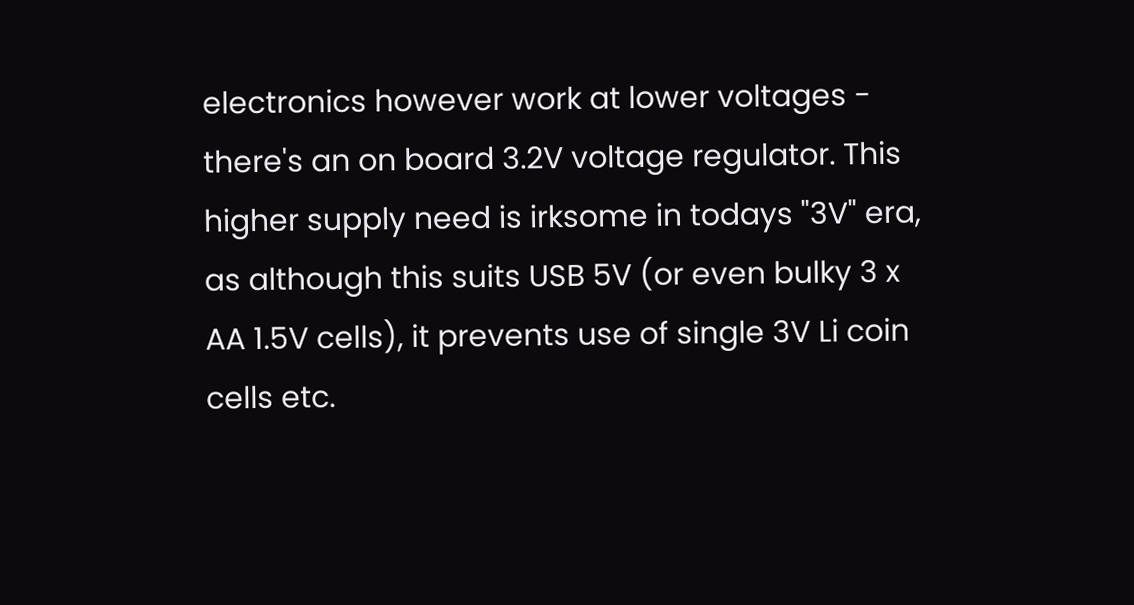electronics however work at lower voltages - there's an on board 3.2V voltage regulator. This higher supply need is irksome in todays "3V" era, as although this suits USB 5V (or even bulky 3 x AA 1.5V cells), it prevents use of single 3V Li coin cells etc.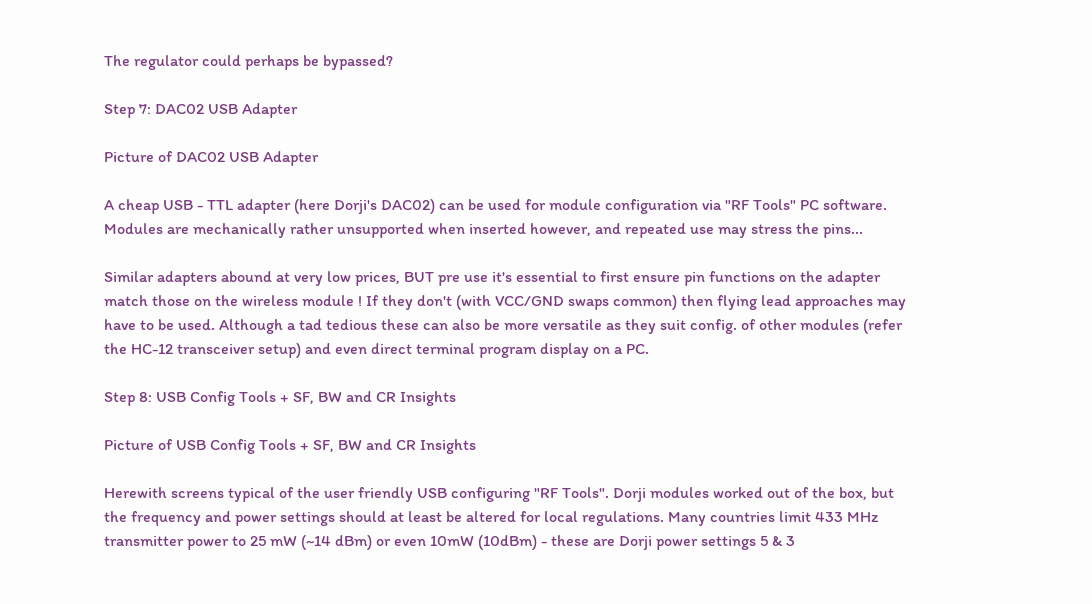The regulator could perhaps be bypassed?

Step 7: DAC02 USB Adapter

Picture of DAC02 USB Adapter

A cheap USB - TTL adapter (here Dorji's DAC02) can be used for module configuration via "RF Tools" PC software. Modules are mechanically rather unsupported when inserted however, and repeated use may stress the pins...

Similar adapters abound at very low prices, BUT pre use it's essential to first ensure pin functions on the adapter match those on the wireless module ! If they don't (with VCC/GND swaps common) then flying lead approaches may have to be used. Although a tad tedious these can also be more versatile as they suit config. of other modules (refer the HC-12 transceiver setup) and even direct terminal program display on a PC.

Step 8: USB Config Tools + SF, BW and CR Insights

Picture of USB Config Tools + SF, BW and CR Insights

Herewith screens typical of the user friendly USB configuring "RF Tools". Dorji modules worked out of the box, but the frequency and power settings should at least be altered for local regulations. Many countries limit 433 MHz transmitter power to 25 mW (~14 dBm) or even 10mW (10dBm) - these are Dorji power settings 5 & 3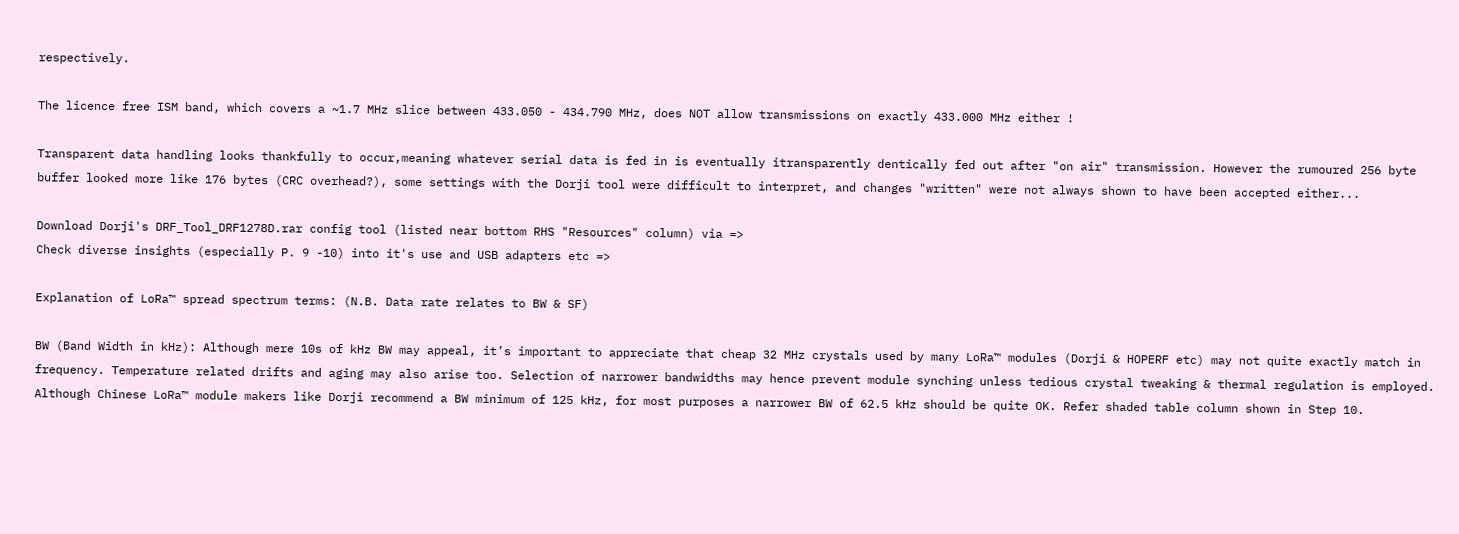respectively.

The licence free ISM band, which covers a ~1.7 MHz slice between 433.050 - 434.790 MHz, does NOT allow transmissions on exactly 433.000 MHz either !

Transparent data handling looks thankfully to occur,meaning whatever serial data is fed in is eventually itransparently dentically fed out after "on air" transmission. However the rumoured 256 byte buffer looked more like 176 bytes (CRC overhead?), some settings with the Dorji tool were difficult to interpret, and changes "written" were not always shown to have been accepted either...

Download Dorji's DRF_Tool_DRF1278D.rar config tool (listed near bottom RHS "Resources" column) via =>
Check diverse insights (especially P. 9 -10) into it's use and USB adapters etc =>

Explanation of LoRa™ spread spectrum terms: (N.B. Data rate relates to BW & SF)

BW (Band Width in kHz): Although mere 10s of kHz BW may appeal, it’s important to appreciate that cheap 32 MHz crystals used by many LoRa™ modules (Dorji & HOPERF etc) may not quite exactly match in frequency. Temperature related drifts and aging may also arise too. Selection of narrower bandwidths may hence prevent module synching unless tedious crystal tweaking & thermal regulation is employed. Although Chinese LoRa™ module makers like Dorji recommend a BW minimum of 125 kHz, for most purposes a narrower BW of 62.5 kHz should be quite OK. Refer shaded table column shown in Step 10.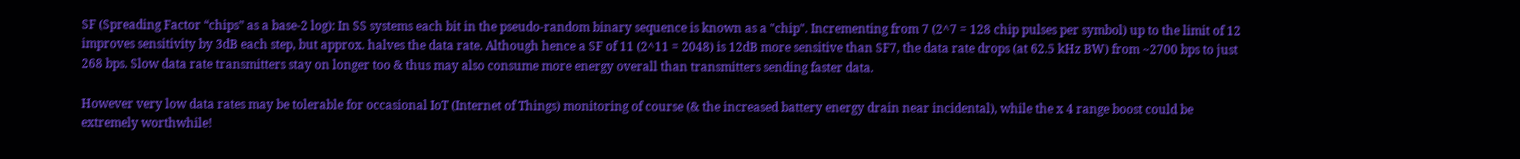SF (Spreading Factor “chips” as a base-2 log): In SS systems each bit in the pseudo-random binary sequence is known as a "chip". Incrementing from 7 (2^7 = 128 chip pulses per symbol) up to the limit of 12 improves sensitivity by 3dB each step, but approx. halves the data rate. Although hence a SF of 11 (2^11 = 2048) is 12dB more sensitive than SF7, the data rate drops (at 62.5 kHz BW) from ~2700 bps to just 268 bps. Slow data rate transmitters stay on longer too & thus may also consume more energy overall than transmitters sending faster data.

However very low data rates may be tolerable for occasional IoT (Internet of Things) monitoring of course (& the increased battery energy drain near incidental), while the x 4 range boost could be extremely worthwhile!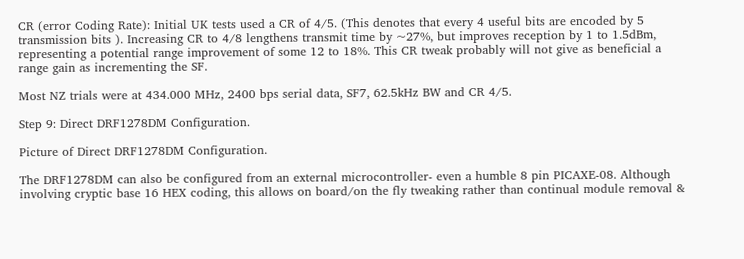CR (error Coding Rate): Initial UK tests used a CR of 4/5. (This denotes that every 4 useful bits are encoded by 5 transmission bits ). Increasing CR to 4/8 lengthens transmit time by ~27%, but improves reception by 1 to 1.5dBm, representing a potential range improvement of some 12 to 18%. This CR tweak probably will not give as beneficial a range gain as incrementing the SF.

Most NZ trials were at 434.000 MHz, 2400 bps serial data, SF7, 62.5kHz BW and CR 4/5.

Step 9: Direct DRF1278DM Configuration.

Picture of Direct DRF1278DM Configuration.

The DRF1278DM can also be configured from an external microcontroller- even a humble 8 pin PICAXE-08. Although involving cryptic base 16 HEX coding, this allows on board/on the fly tweaking rather than continual module removal &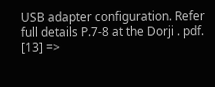USB adapter configuration. Refer full details P.7-8 at the Dorji . pdf. [13] =>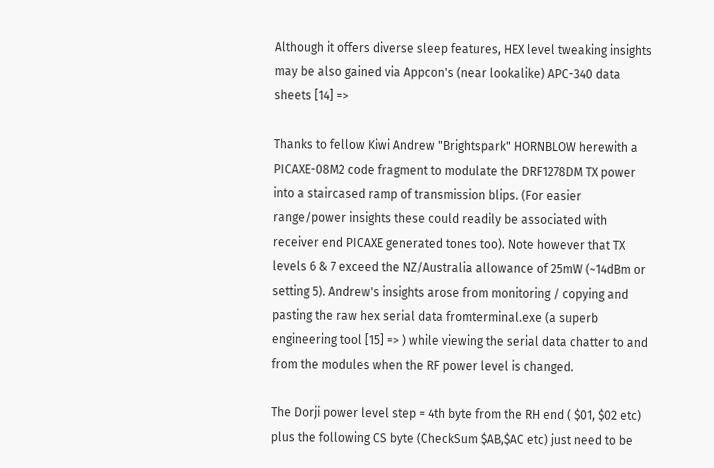Although it offers diverse sleep features, HEX level tweaking insights may be also gained via Appcon's (near lookalike) APC-340 data sheets [14] =>

Thanks to fellow Kiwi Andrew "Brightspark" HORNBLOW herewith a PICAXE-08M2 code fragment to modulate the DRF1278DM TX power into a staircased ramp of transmission blips. (For easier range/power insights these could readily be associated with receiver end PICAXE generated tones too). Note however that TX levels 6 & 7 exceed the NZ/Australia allowance of 25mW (~14dBm or setting 5). Andrew's insights arose from monitoring / copying and pasting the raw hex serial data fromterminal.exe (a superb engineering tool [15] => ) while viewing the serial data chatter to and from the modules when the RF power level is changed.

The Dorji power level step = 4th byte from the RH end ( $01, $02 etc) plus the following CS byte (CheckSum $AB,$AC etc) just need to be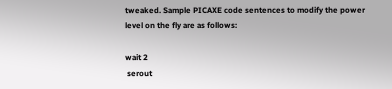tweaked. Sample PICAXE code sentences to modify the power level on the fly are as follows:

wait 2
 serout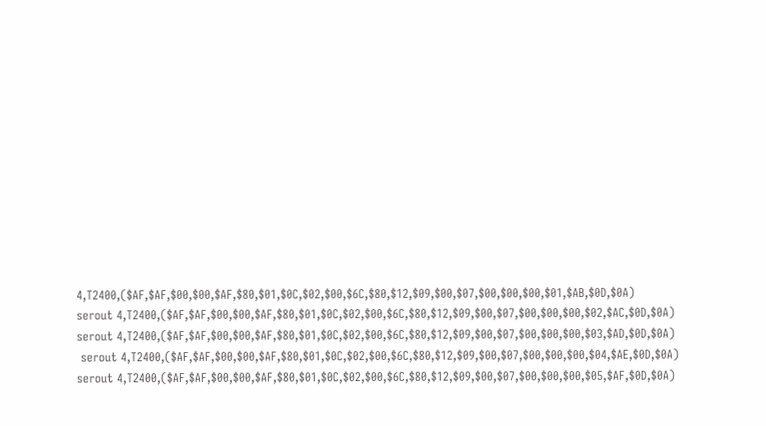4,T2400,($AF,$AF,$00,$00,$AF,$80,$01,$0C,$02,$00,$6C,$80,$12,$09,$00,$07,$00,$00,$00,$01,$AB,$0D,$0A)
serout 4,T2400,($AF,$AF,$00,$00,$AF,$80,$01,$0C,$02,$00,$6C,$80,$12,$09,$00,$07,$00,$00,$00,$02,$AC,$0D,$0A)
serout 4,T2400,($AF,$AF,$00,$00,$AF,$80,$01,$0C,$02,$00,$6C,$80,$12,$09,$00,$07,$00,$00,$00,$03,$AD,$0D,$0A)
 serout 4,T2400,($AF,$AF,$00,$00,$AF,$80,$01,$0C,$02,$00,$6C,$80,$12,$09,$00,$07,$00,$00,$00,$04,$AE,$0D,$0A)
serout 4,T2400,($AF,$AF,$00,$00,$AF,$80,$01,$0C,$02,$00,$6C,$80,$12,$09,$00,$07,$00,$00,$00,$05,$AF,$0D,$0A)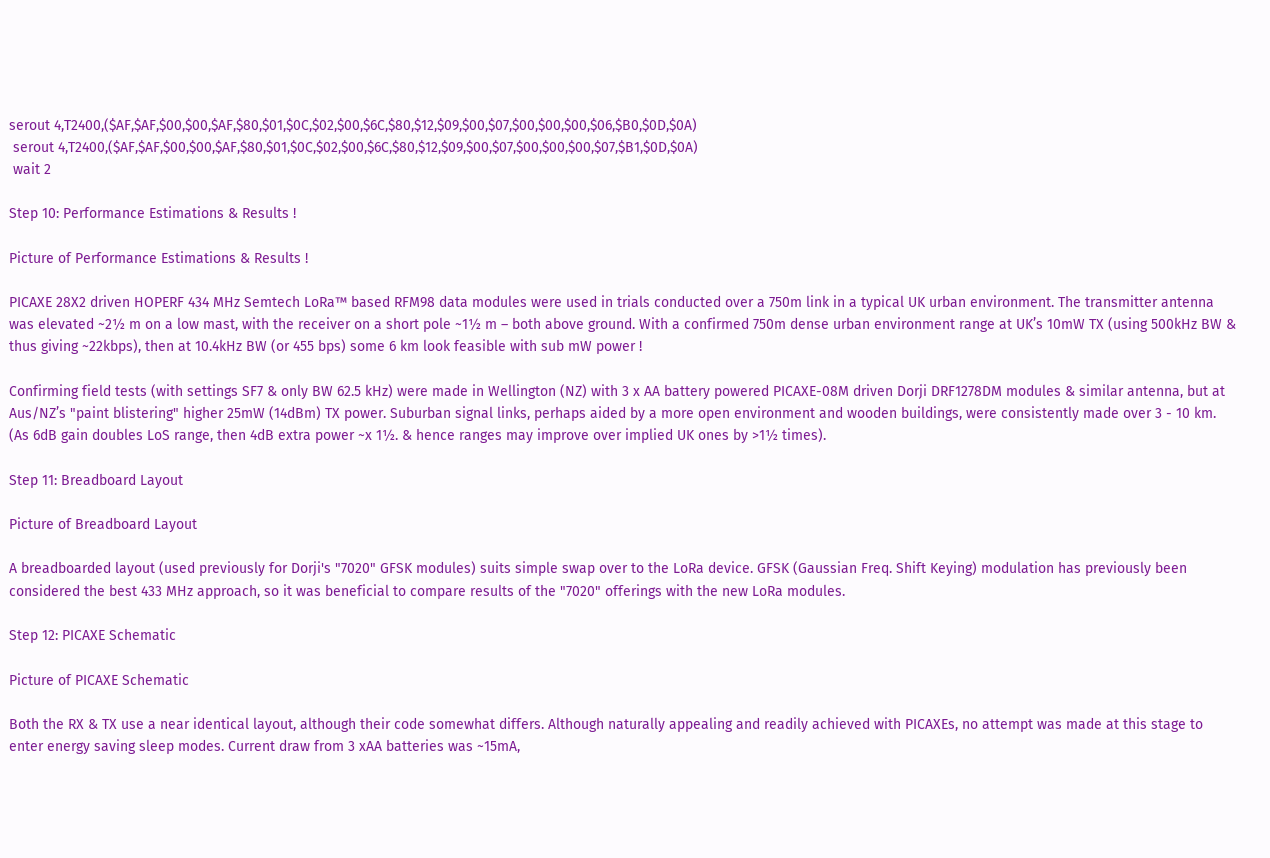serout 4,T2400,($AF,$AF,$00,$00,$AF,$80,$01,$0C,$02,$00,$6C,$80,$12,$09,$00,$07,$00,$00,$00,$06,$B0,$0D,$0A)
 serout 4,T2400,($AF,$AF,$00,$00,$AF,$80,$01,$0C,$02,$00,$6C,$80,$12,$09,$00,$07,$00,$00,$00,$07,$B1,$0D,$0A)
 wait 2

Step 10: Performance Estimations & Results !

Picture of Performance Estimations & Results !

PICAXE 28X2 driven HOPERF 434 MHz Semtech LoRa™ based RFM98 data modules were used in trials conducted over a 750m link in a typical UK urban environment. The transmitter antenna was elevated ~2½ m on a low mast, with the receiver on a short pole ~1½ m – both above ground. With a confirmed 750m dense urban environment range at UK’s 10mW TX (using 500kHz BW & thus giving ~22kbps), then at 10.4kHz BW (or 455 bps) some 6 km look feasible with sub mW power !

Confirming field tests (with settings SF7 & only BW 62.5 kHz) were made in Wellington (NZ) with 3 x AA battery powered PICAXE-08M driven Dorji DRF1278DM modules & similar antenna, but at Aus/NZ’s "paint blistering" higher 25mW (14dBm) TX power. Suburban signal links, perhaps aided by a more open environment and wooden buildings, were consistently made over 3 - 10 km. (As 6dB gain doubles LoS range, then 4dB extra power ~x 1½. & hence ranges may improve over implied UK ones by >1½ times).

Step 11: Breadboard Layout

Picture of Breadboard Layout

A breadboarded layout (used previously for Dorji's "7020" GFSK modules) suits simple swap over to the LoRa device. GFSK (Gaussian Freq. Shift Keying) modulation has previously been considered the best 433 MHz approach, so it was beneficial to compare results of the "7020" offerings with the new LoRa modules.

Step 12: PICAXE Schematic

Picture of PICAXE Schematic

Both the RX & TX use a near identical layout, although their code somewhat differs. Although naturally appealing and readily achieved with PICAXEs, no attempt was made at this stage to enter energy saving sleep modes. Current draw from 3 xAA batteries was ~15mA,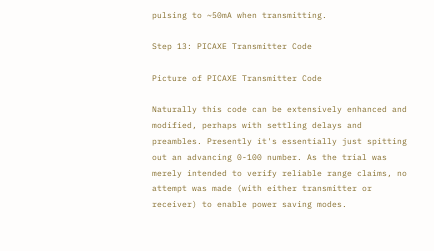pulsing to ~50mA when transmitting.

Step 13: PICAXE Transmitter Code

Picture of PICAXE Transmitter Code

Naturally this code can be extensively enhanced and modified, perhaps with settling delays and preambles. Presently it's essentially just spitting out an advancing 0-100 number. As the trial was merely intended to verify reliable range claims, no attempt was made (with either transmitter or receiver) to enable power saving modes.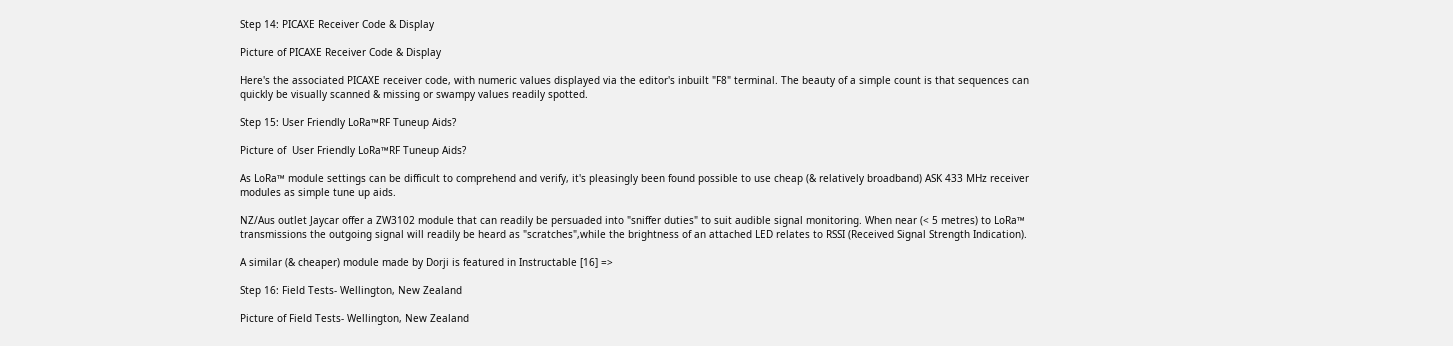Step 14: PICAXE Receiver Code & Display

Picture of PICAXE Receiver Code & Display

Here's the associated PICAXE receiver code, with numeric values displayed via the editor's inbuilt "F8" terminal. The beauty of a simple count is that sequences can quickly be visually scanned & missing or swampy values readily spotted.

Step 15: User Friendly LoRa™RF Tuneup Aids?

Picture of  User Friendly LoRa™RF Tuneup Aids?

As LoRa™ module settings can be difficult to comprehend and verify, it's pleasingly been found possible to use cheap (& relatively broadband) ASK 433 MHz receiver modules as simple tune up aids.

NZ/Aus outlet Jaycar offer a ZW3102 module that can readily be persuaded into "sniffer duties" to suit audible signal monitoring. When near (< 5 metres) to LoRa™ transmissions the outgoing signal will readily be heard as "scratches",while the brightness of an attached LED relates to RSSI (Received Signal Strength Indication).

A similar (& cheaper) module made by Dorji is featured in Instructable [16] =>

Step 16: Field Tests- Wellington, New Zealand

Picture of Field Tests- Wellington, New Zealand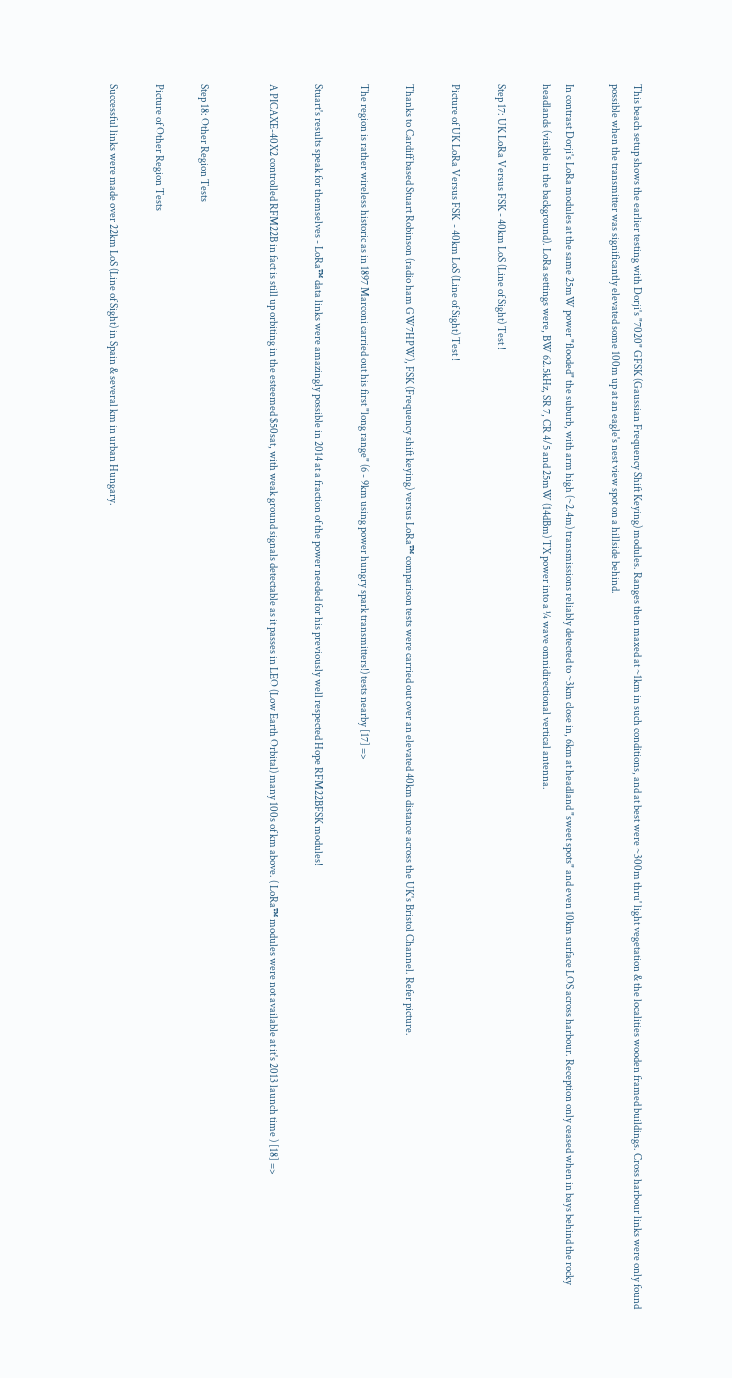This beach setup shows the earlier testing with Dorji's "7020" GFSK (Gaussian Frequency Shift Keying) modules. Ranges then maxed at ~1km in such conditions, and at best were ~300m thru' light vegetation & the localities wooden framed buildings. Cross harbour links were only found possible when the transmitter was significantly elevated some 100m up at an eagle's nest view spot on a hillside behind.

In contrast Dorji's LoRa modules at the same 25mW power "flooded" the suburb, with arm high (~2.4m) transmissions reliably detected to ~3km close in, 6km at headland "sweet spots" and even 10km surface LOS across harbour. Reception only ceased when in bays behind the rocky headlands (visible in the background). LoRa settings were, BW 62.5kHz, SR 7, CR 4/5 and 25mW (14dBm) TX power into a ¼ wave omnidirectional vertical antenna.

Step 17: UK LoRa Versus FSK - 40km LoS (Line of Sight) Test !

Picture of UK LoRa Versus FSK  - 40km LoS (Line of Sight) Test !

Thanks to Cardiff based Stuart Robinson (radio ham GW7HPW), FSK (Frequency shift keying) versus LoRa™ comparison tests were carried out over an elevated 40km distance across the UK's Bristol Channel. Refer picture.

The region is rather wireless historic as in 1897 Marconi carried out his first "long range" (6 - 9km using power hungry spark transmitters!) tests nearby [17] =>

Stuart's results speak for themselves - LoRa™ data links were amazingly possible in 2014 at a fraction of the power needed for his previously well respected Hope RFM22BFSK modules!

A PICAXE-40X2 controlled RFM22B in fact is still up orbiting in the esteemed $50sat, with weak ground signals detectable as it passes in LEO (Low Earth Orbital) many 100s of km above. ( LoRa™ modules were not available at it's 2013 launch time ) [18] =>


Step 18: Other Region Tests

Picture of Other Region Tests

Successful links were made over 22km LoS (Line of Sight) in Spain & several km in urban Hungary.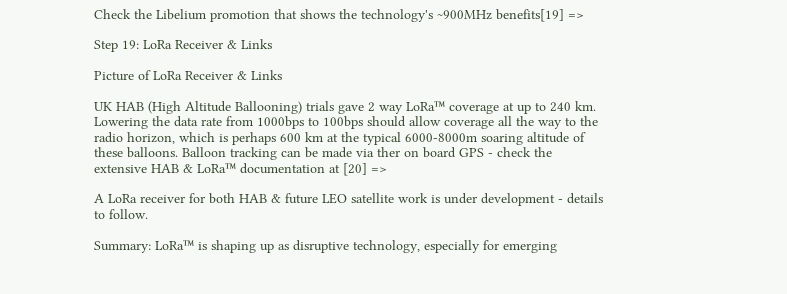Check the Libelium promotion that shows the technology's ~900MHz benefits[19] =>

Step 19: LoRa Receiver & Links

Picture of LoRa Receiver & Links

UK HAB (High Altitude Ballooning) trials gave 2 way LoRa™ coverage at up to 240 km. Lowering the data rate from 1000bps to 100bps should allow coverage all the way to the radio horizon, which is perhaps 600 km at the typical 6000-8000m soaring altitude of these balloons. Balloon tracking can be made via ther on board GPS - check the extensive HAB & LoRa™ documentation at [20] =>

A LoRa receiver for both HAB & future LEO satellite work is under development - details to follow.

Summary: LoRa™ is shaping up as disruptive technology, especially for emerging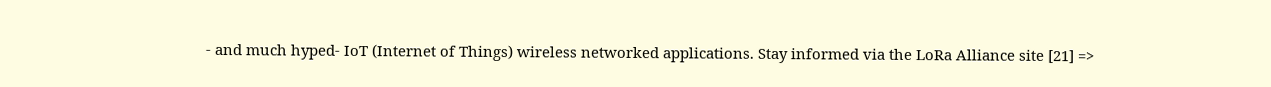- and much hyped- IoT (Internet of Things) wireless networked applications. Stay informed via the LoRa Alliance site [21] =>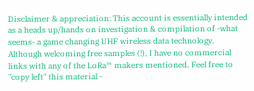Disclaimer & appreciation: This account is essentially intended as a heads up/hands on investigation & compilation of -what seems- a game changing UHF wireless data technology. Although welcoming free samples (!), I have no commercial links with any of the LoRa™ makers mentioned. Feel free to "copy left" this material -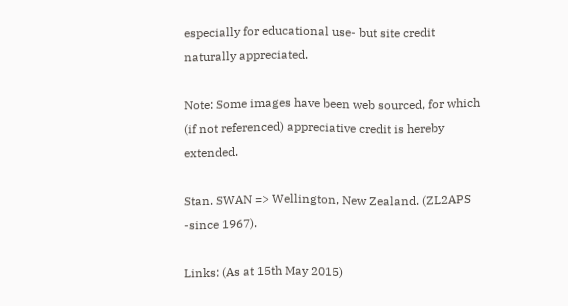especially for educational use- but site credit naturally appreciated.

Note: Some images have been web sourced, for which (if not referenced) appreciative credit is hereby extended.

Stan. SWAN => Wellington, New Zealand. (ZL2APS -since 1967).

Links: (As at 15th May 2015)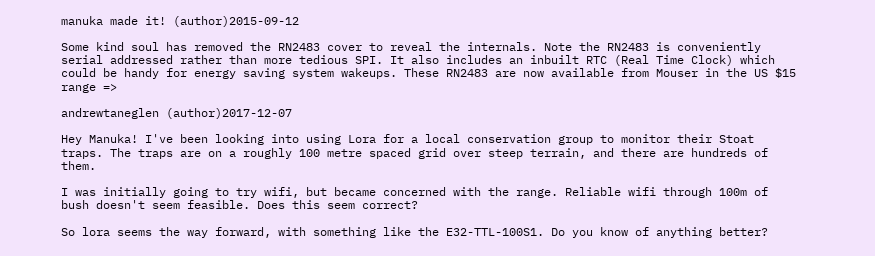manuka made it! (author)2015-09-12

Some kind soul has removed the RN2483 cover to reveal the internals. Note the RN2483 is conveniently serial addressed rather than more tedious SPI. It also includes an inbuilt RTC (Real Time Clock) which could be handy for energy saving system wakeups. These RN2483 are now available from Mouser in the US $15 range =>

andrewtaneglen (author)2017-12-07

Hey Manuka! I've been looking into using Lora for a local conservation group to monitor their Stoat traps. The traps are on a roughly 100 metre spaced grid over steep terrain, and there are hundreds of them.

I was initially going to try wifi, but became concerned with the range. Reliable wifi through 100m of bush doesn't seem feasible. Does this seem correct?

So lora seems the way forward, with something like the E32-TTL-100S1. Do you know of anything better?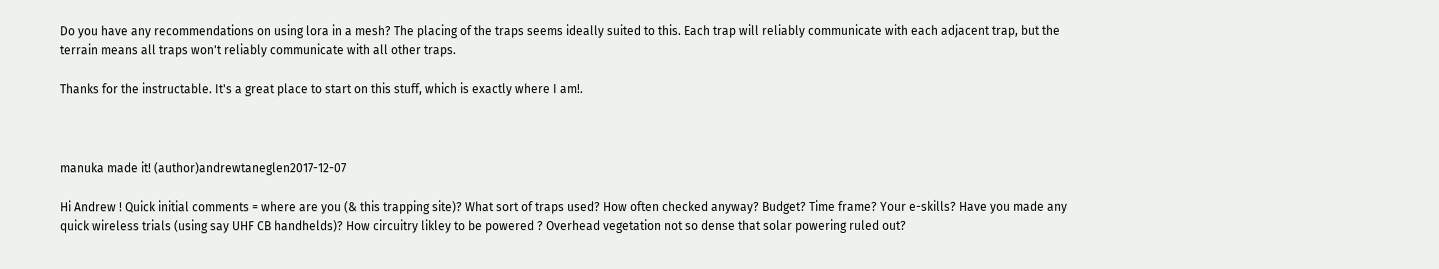Do you have any recommendations on using lora in a mesh? The placing of the traps seems ideally suited to this. Each trap will reliably communicate with each adjacent trap, but the terrain means all traps won't reliably communicate with all other traps.

Thanks for the instructable. It's a great place to start on this stuff, which is exactly where I am!.



manuka made it! (author)andrewtaneglen2017-12-07

Hi Andrew ! Quick initial comments = where are you (& this trapping site)? What sort of traps used? How often checked anyway? Budget? Time frame? Your e-skills? Have you made any quick wireless trials (using say UHF CB handhelds)? How circuitry likley to be powered ? Overhead vegetation not so dense that solar powering ruled out?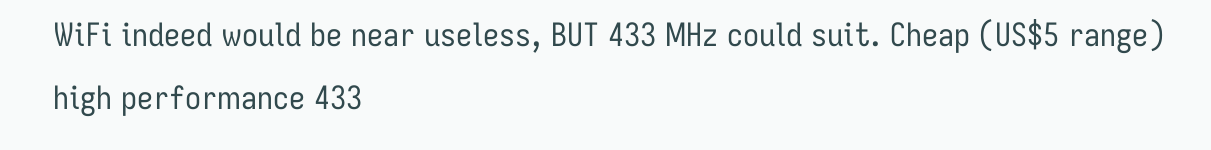WiFi indeed would be near useless, BUT 433 MHz could suit. Cheap (US$5 range) high performance 433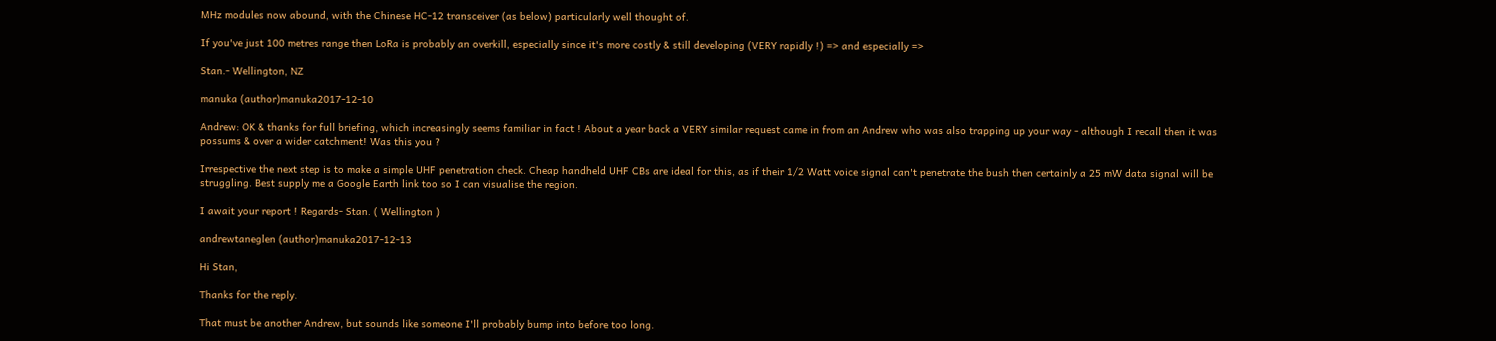MHz modules now abound, with the Chinese HC-12 transceiver (as below) particularly well thought of.

If you've just 100 metres range then LoRa is probably an overkill, especially since it's more costly & still developing (VERY rapidly !) => and especially =>

Stan.- Wellington, NZ

manuka (author)manuka2017-12-10

Andrew: OK & thanks for full briefing, which increasingly seems familiar in fact ! About a year back a VERY similar request came in from an Andrew who was also trapping up your way - although I recall then it was possums & over a wider catchment! Was this you ?

Irrespective the next step is to make a simple UHF penetration check. Cheap handheld UHF CBs are ideal for this, as if their 1/2 Watt voice signal can't penetrate the bush then certainly a 25 mW data signal will be struggling. Best supply me a Google Earth link too so I can visualise the region.

I await your report ! Regards- Stan. ( Wellington )

andrewtaneglen (author)manuka2017-12-13

Hi Stan,

Thanks for the reply.

That must be another Andrew, but sounds like someone I'll probably bump into before too long.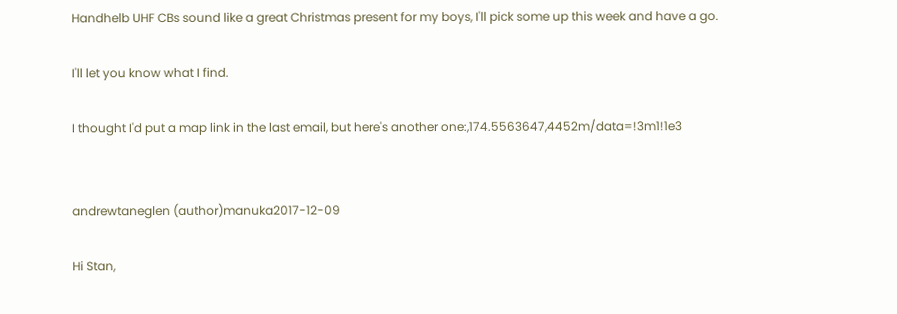Handhelb UHF CBs sound like a great Christmas present for my boys, I'll pick some up this week and have a go.

I'll let you know what I find.

I thought I'd put a map link in the last email, but here's another one:,174.5563647,4452m/data=!3m1!1e3


andrewtaneglen (author)manuka2017-12-09

Hi Stan,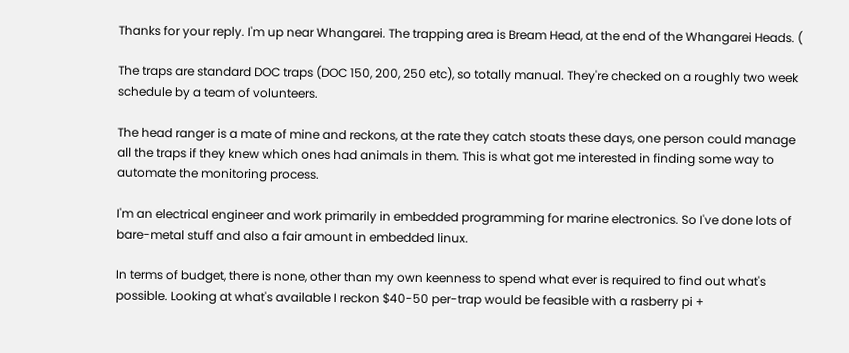Thanks for your reply. I'm up near Whangarei. The trapping area is Bream Head, at the end of the Whangarei Heads. (

The traps are standard DOC traps (DOC 150, 200, 250 etc), so totally manual. They're checked on a roughly two week schedule by a team of volunteers.

The head ranger is a mate of mine and reckons, at the rate they catch stoats these days, one person could manage all the traps if they knew which ones had animals in them. This is what got me interested in finding some way to automate the monitoring process.

I'm an electrical engineer and work primarily in embedded programming for marine electronics. So I've done lots of bare-metal stuff and also a fair amount in embedded linux.

In terms of budget, there is none, other than my own keenness to spend what ever is required to find out what's possible. Looking at what's available I reckon $40-50 per-trap would be feasible with a rasberry pi +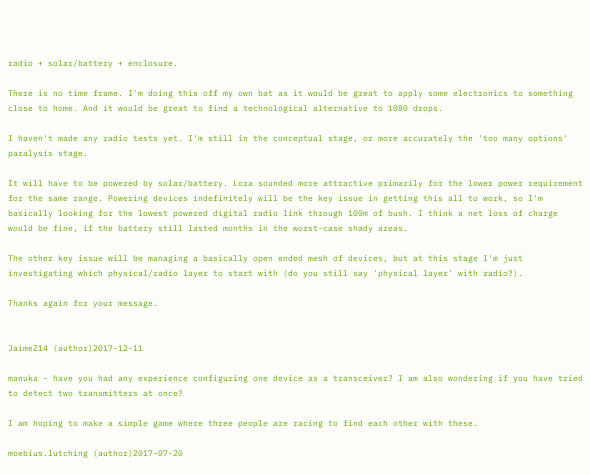radio + solar/battery + enclosure.

There is no time frame. I'm doing this off my own bat as it would be great to apply some electronics to something close to home. And it would be great to find a technological alternative to 1080 drops.

I haven't made any radio tests yet. I'm still in the conceptual stage, or more accurately the 'too many options' paralysis stage.

It will have to be powered by solar/battery. Lora sounded more attractive primarily for the lower power requirement for the same range. Powering devices indefinitely will be the key issue in getting this all to work, so I'm basically looking for the lowest powered digital radio link through 100m of bush. I think a net loss of charge would be fine, if the battery still lasted months in the worst-case shady areas.

The other key issue will be managing a basically open ended mesh of devices, but at this stage I'm just investigating which physical/radio layer to start with (do you still say 'physical layer' with radio?).

Thanks again for your message.


JaimeZ14 (author)2017-12-11

manuka - have you had any experience configuring one device as a transceiver? I am also wondering if you have tried to detect two transmitters at once?

I am hoping to make a simple game where three people are racing to find each other with these.

moebius.lutching (author)2017-07-20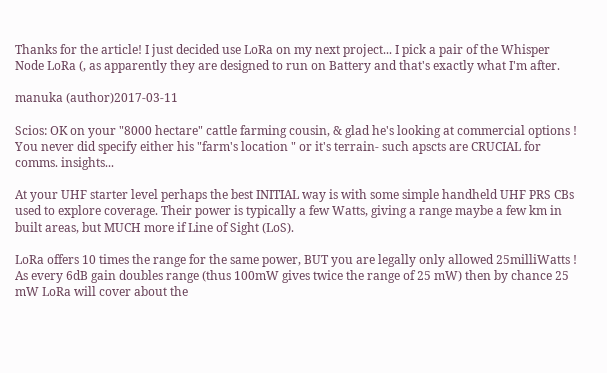Thanks for the article! I just decided use LoRa on my next project... I pick a pair of the Whisper Node LoRa (, as apparently they are designed to run on Battery and that's exactly what I'm after.

manuka (author)2017-03-11

Scios: OK on your "8000 hectare" cattle farming cousin, & glad he's looking at commercial options ! You never did specify either his "farm's location " or it's terrain- such apscts are CRUCIAL for comms. insights...

At your UHF starter level perhaps the best INITIAL way is with some simple handheld UHF PRS CBs used to explore coverage. Their power is typically a few Watts, giving a range maybe a few km in built areas, but MUCH more if Line of Sight (LoS).

LoRa offers 10 times the range for the same power, BUT you are legally only allowed 25milliWatts ! As every 6dB gain doubles range (thus 100mW gives twice the range of 25 mW) then by chance 25 mW LoRa will cover about the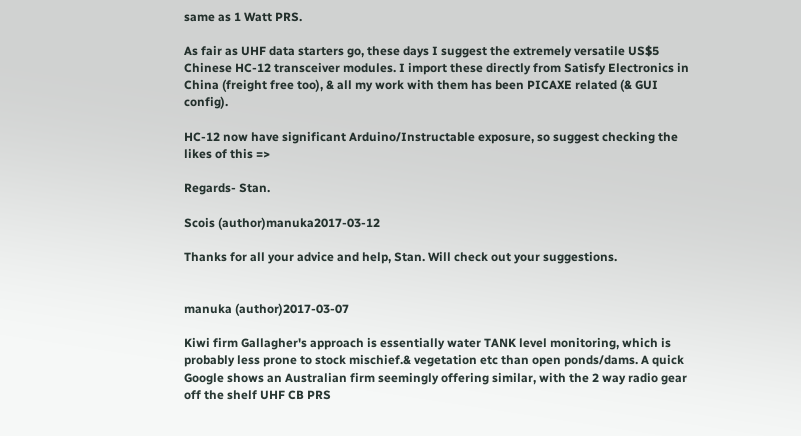same as 1 Watt PRS.

As fair as UHF data starters go, these days I suggest the extremely versatile US$5 Chinese HC-12 transceiver modules. I import these directly from Satisfy Electronics in China (freight free too), & all my work with them has been PICAXE related (& GUI config).

HC-12 now have significant Arduino/Instructable exposure, so suggest checking the likes of this =>

Regards- Stan.

Scois (author)manuka2017-03-12

Thanks for all your advice and help, Stan. Will check out your suggestions.


manuka (author)2017-03-07

Kiwi firm Gallagher's approach is essentially water TANK level monitoring, which is probably less prone to stock mischief.& vegetation etc than open ponds/dams. A quick Google shows an Australian firm seemingly offering similar, with the 2 way radio gear off the shelf UHF CB PRS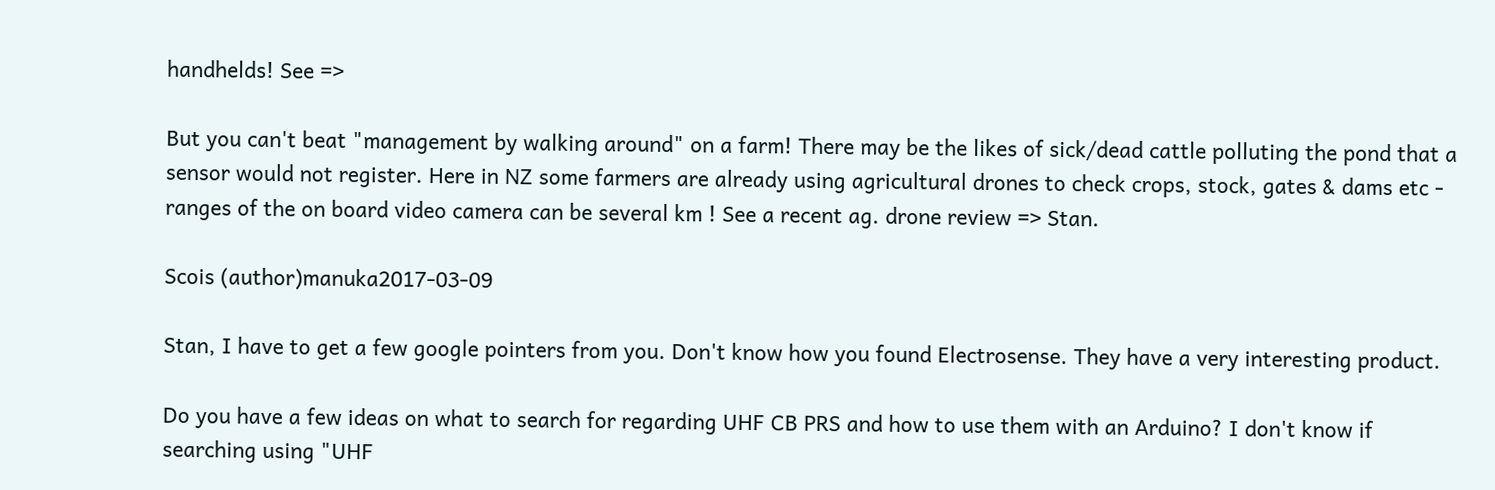handhelds! See =>

But you can't beat "management by walking around" on a farm! There may be the likes of sick/dead cattle polluting the pond that a sensor would not register. Here in NZ some farmers are already using agricultural drones to check crops, stock, gates & dams etc - ranges of the on board video camera can be several km ! See a recent ag. drone review => Stan.

Scois (author)manuka2017-03-09

Stan, I have to get a few google pointers from you. Don't know how you found Electrosense. They have a very interesting product.

Do you have a few ideas on what to search for regarding UHF CB PRS and how to use them with an Arduino? I don't know if searching using "UHF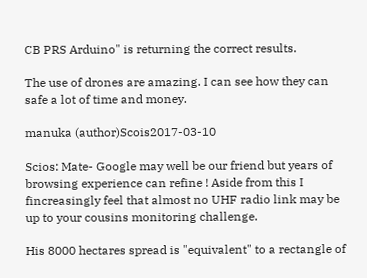CB PRS Arduino" is returning the correct results.

The use of drones are amazing. I can see how they can safe a lot of time and money.

manuka (author)Scois2017-03-10

Scios: Mate- Google may well be our friend but years of browsing experience can refine ! Aside from this I fincreasingly feel that almost no UHF radio link may be up to your cousins monitoring challenge.

His 8000 hectares spread is "equivalent" to a rectangle of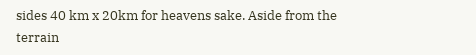sides 40 km x 20km for heavens sake. Aside from the terrain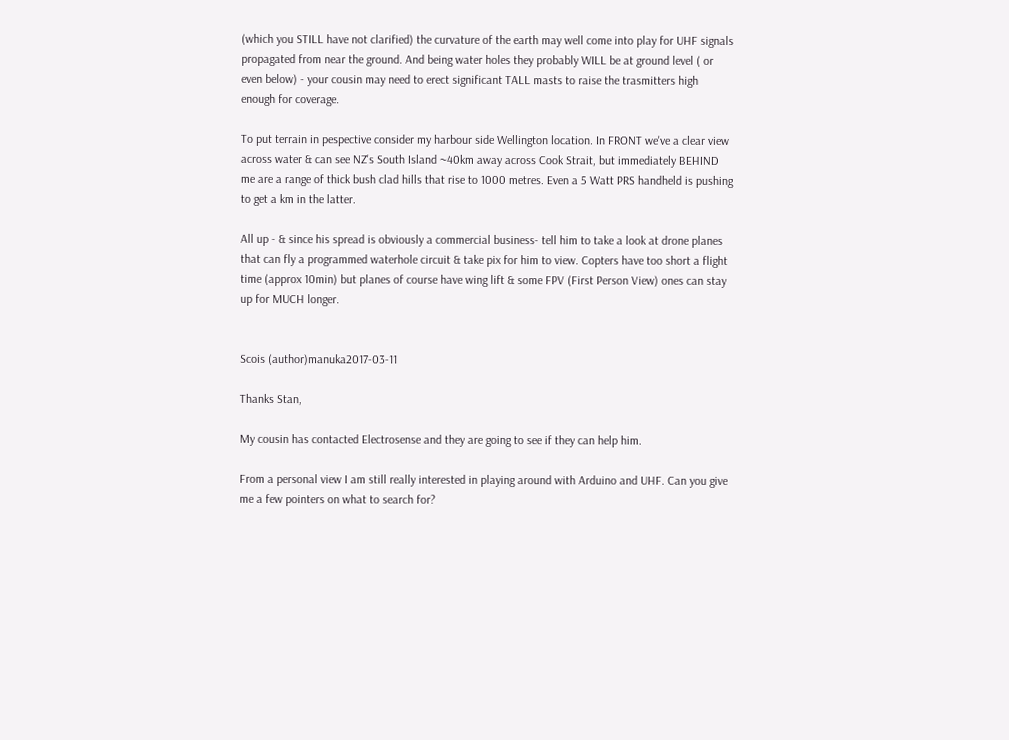(which you STILL have not clarified) the curvature of the earth may well come into play for UHF signals propagated from near the ground. And being water holes they probably WILL be at ground level ( or even below) - your cousin may need to erect significant TALL masts to raise the trasmitters high enough for coverage.

To put terrain in pespective consider my harbour side Wellington location. In FRONT we've a clear view across water & can see NZ's South Island ~40km away across Cook Strait, but immediately BEHIND me are a range of thick bush clad hills that rise to 1000 metres. Even a 5 Watt PRS handheld is pushing to get a km in the latter.

All up - & since his spread is obviously a commercial business- tell him to take a look at drone planes that can fly a programmed waterhole circuit & take pix for him to view. Copters have too short a flight time (approx 10min) but planes of course have wing lift & some FPV (First Person View) ones can stay up for MUCH longer.


Scois (author)manuka2017-03-11

Thanks Stan,

My cousin has contacted Electrosense and they are going to see if they can help him.

From a personal view I am still really interested in playing around with Arduino and UHF. Can you give me a few pointers on what to search for?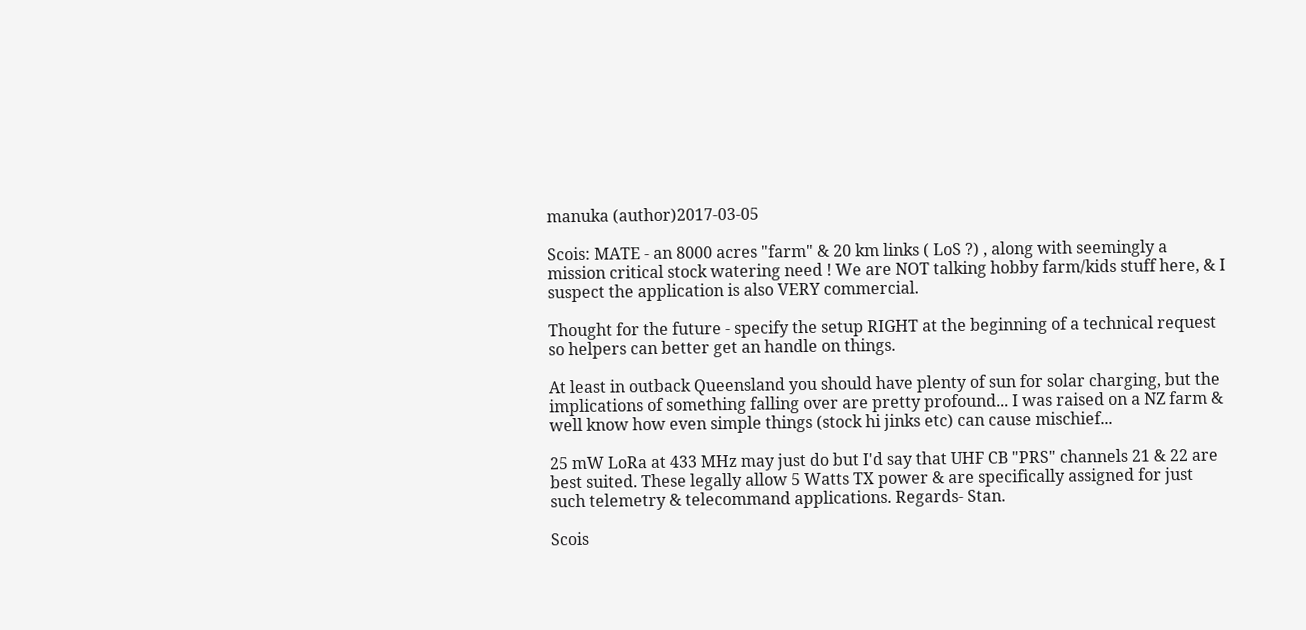manuka (author)2017-03-05

Scois: MATE - an 8000 acres "farm" & 20 km links ( LoS ?) , along with seemingly a mission critical stock watering need ! We are NOT talking hobby farm/kids stuff here, & I suspect the application is also VERY commercial.

Thought for the future - specify the setup RIGHT at the beginning of a technical request so helpers can better get an handle on things.

At least in outback Queensland you should have plenty of sun for solar charging, but the implications of something falling over are pretty profound... I was raised on a NZ farm & well know how even simple things (stock hi jinks etc) can cause mischief...

25 mW LoRa at 433 MHz may just do but I'd say that UHF CB "PRS" channels 21 & 22 are best suited. These legally allow 5 Watts TX power & are specifically assigned for just such telemetry & telecommand applications. Regards- Stan.

Scois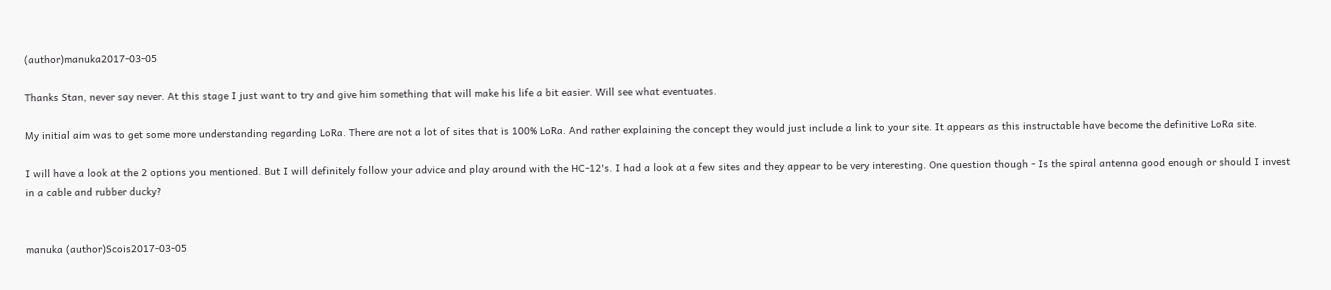(author)manuka2017-03-05

Thanks Stan, never say never. At this stage I just want to try and give him something that will make his life a bit easier. Will see what eventuates.

My initial aim was to get some more understanding regarding LoRa. There are not a lot of sites that is 100% LoRa. And rather explaining the concept they would just include a link to your site. It appears as this instructable have become the definitive LoRa site.

I will have a look at the 2 options you mentioned. But I will definitely follow your advice and play around with the HC-12's. I had a look at a few sites and they appear to be very interesting. One question though - Is the spiral antenna good enough or should I invest in a cable and rubber ducky?


manuka (author)Scois2017-03-05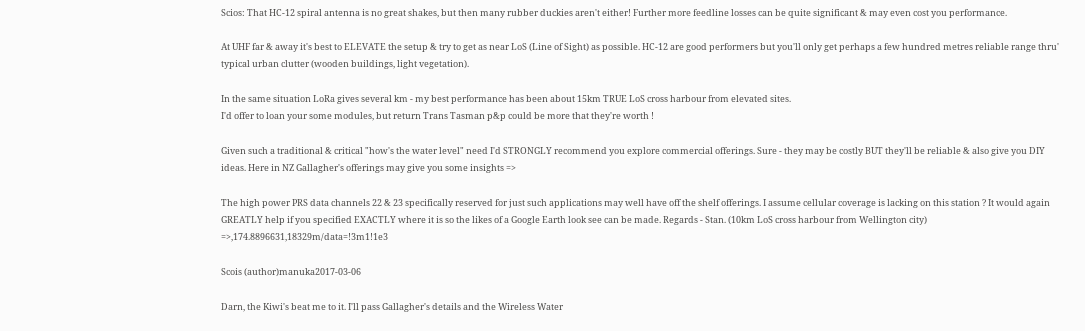Scios: That HC-12 spiral antenna is no great shakes, but then many rubber duckies aren't either! Further more feedline losses can be quite significant & may even cost you performance.

At UHF far & away it's best to ELEVATE the setup & try to get as near LoS (Line of Sight) as possible. HC-12 are good performers but you'll only get perhaps a few hundred metres reliable range thru' typical urban clutter (wooden buildings, light vegetation).

In the same situation LoRa gives several km - my best performance has been about 15km TRUE LoS cross harbour from elevated sites.
I'd offer to loan your some modules, but return Trans Tasman p&p could be more that they're worth !

Given such a traditional & critical "how's the water level" need I'd STRONGLY recommend you explore commercial offerings. Sure - they may be costly BUT they'll be reliable & also give you DIY ideas. Here in NZ Gallagher's offerings may give you some insights =>

The high power PRS data channels 22 & 23 specifically reserved for just such applications may well have off the shelf offerings. I assume cellular coverage is lacking on this station ? It would again GREATLY help if you specified EXACTLY where it is so the likes of a Google Earth look see can be made. Regards - Stan. (10km LoS cross harbour from Wellington city) =>,174.8896631,18329m/data=!3m1!1e3

Scois (author)manuka2017-03-06

Darn, the Kiwi's beat me to it. I'll pass Gallagher's details and the Wireless Water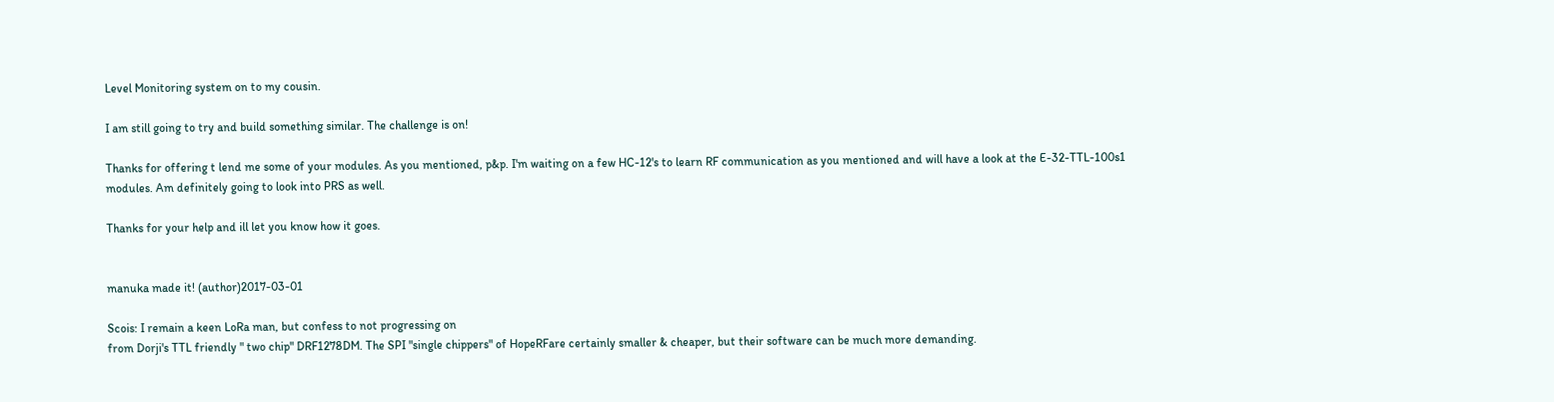Level Monitoring system on to my cousin.

I am still going to try and build something similar. The challenge is on!

Thanks for offering t lend me some of your modules. As you mentioned, p&p. I'm waiting on a few HC-12's to learn RF communication as you mentioned and will have a look at the E-32-TTL-100s1 modules. Am definitely going to look into PRS as well.

Thanks for your help and ill let you know how it goes.


manuka made it! (author)2017-03-01

Scois: I remain a keen LoRa man, but confess to not progressing on
from Dorji's TTL friendly " two chip" DRF1278DM. The SPI "single chippers" of HopeRFare certainly smaller & cheaper, but their software can be much more demanding.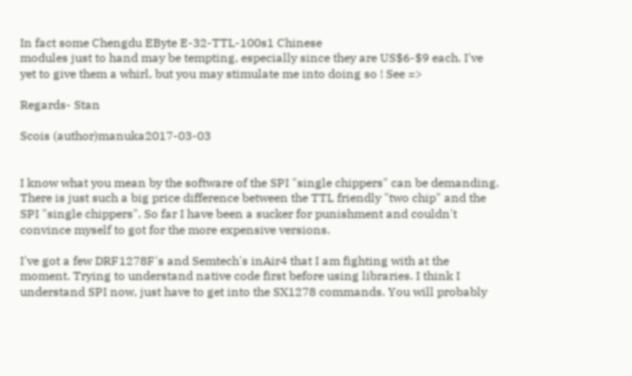In fact some Chengdu EByte E-32-TTL-100s1 Chinese
modules just to hand may be tempting, especially since they are US$6-$9 each. I've yet to give them a whirl, but you may stimulate me into doing so ! See =>

Regards- Stan

Scois (author)manuka2017-03-03


I know what you mean by the software of the SPI "single chippers" can be demanding. There is just such a big price difference between the TTL friendly "two chip" and the SPI "single chippers". So far I have been a sucker for punishment and couldn't convince myself to got for the more expensive versions.

I've got a few DRF1278F's and Semtech's inAir4 that I am fighting with at the moment. Trying to understand native code first before using libraries. I think I understand SPI now, just have to get into the SX1278 commands. You will probably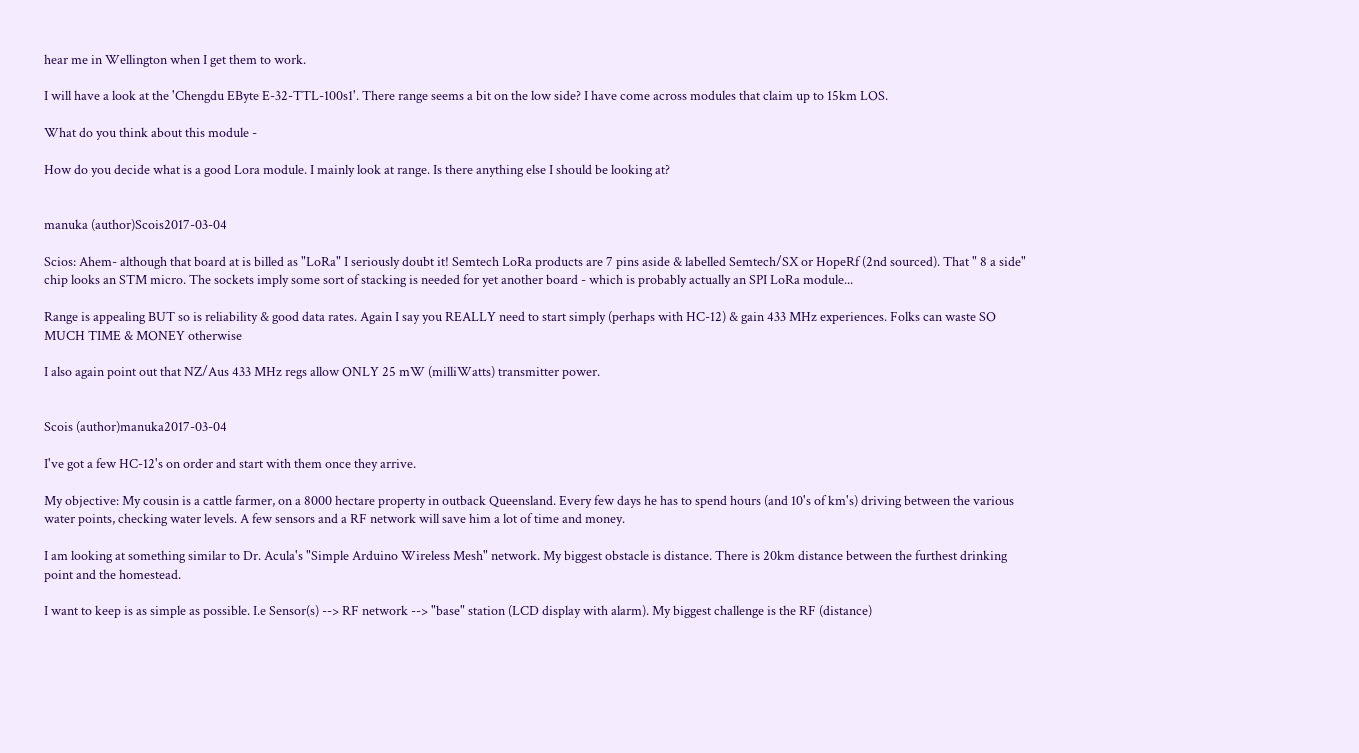hear me in Wellington when I get them to work.

I will have a look at the 'Chengdu EByte E-32-TTL-100s1'. There range seems a bit on the low side? I have come across modules that claim up to 15km LOS.

What do you think about this module -

How do you decide what is a good Lora module. I mainly look at range. Is there anything else I should be looking at?


manuka (author)Scois2017-03-04

Scios: Ahem- although that board at is billed as "LoRa" I seriously doubt it! Semtech LoRa products are 7 pins aside & labelled Semtech/SX or HopeRf (2nd sourced). That " 8 a side" chip looks an STM micro. The sockets imply some sort of stacking is needed for yet another board - which is probably actually an SPI LoRa module...

Range is appealing BUT so is reliability & good data rates. Again I say you REALLY need to start simply (perhaps with HC-12) & gain 433 MHz experiences. Folks can waste SO MUCH TIME & MONEY otherwise

I also again point out that NZ/Aus 433 MHz regs allow ONLY 25 mW (milliWatts) transmitter power.


Scois (author)manuka2017-03-04

I've got a few HC-12's on order and start with them once they arrive.

My objective: My cousin is a cattle farmer, on a 8000 hectare property in outback Queensland. Every few days he has to spend hours (and 10's of km's) driving between the various water points, checking water levels. A few sensors and a RF network will save him a lot of time and money.

I am looking at something similar to Dr. Acula's "Simple Arduino Wireless Mesh" network. My biggest obstacle is distance. There is 20km distance between the furthest drinking point and the homestead.

I want to keep is as simple as possible. I.e Sensor(s) --> RF network --> "base" station (LCD display with alarm). My biggest challenge is the RF (distance)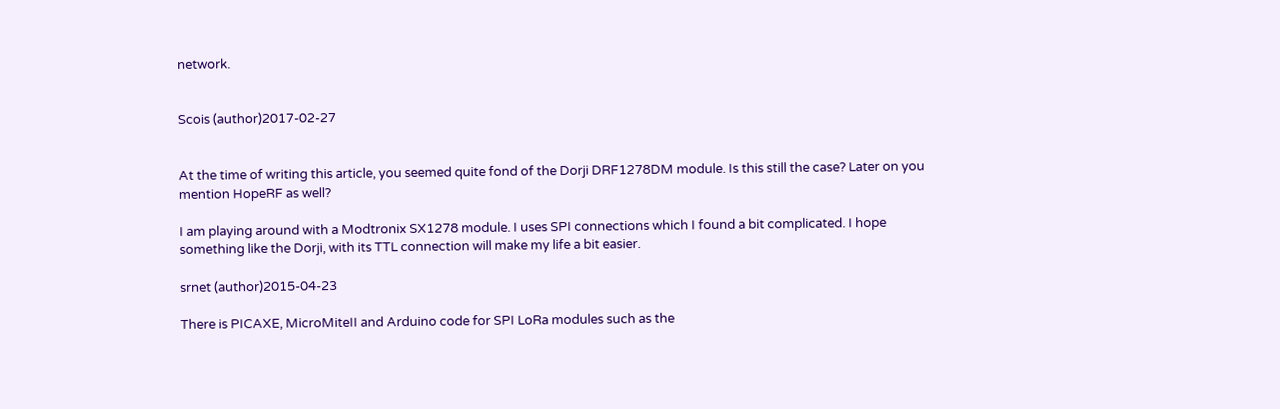network.


Scois (author)2017-02-27


At the time of writing this article, you seemed quite fond of the Dorji DRF1278DM module. Is this still the case? Later on you mention HopeRF as well?

I am playing around with a Modtronix SX1278 module. I uses SPI connections which I found a bit complicated. I hope something like the Dorji, with its TTL connection will make my life a bit easier.

srnet (author)2015-04-23

There is PICAXE, MicroMiteII and Arduino code for SPI LoRa modules such as the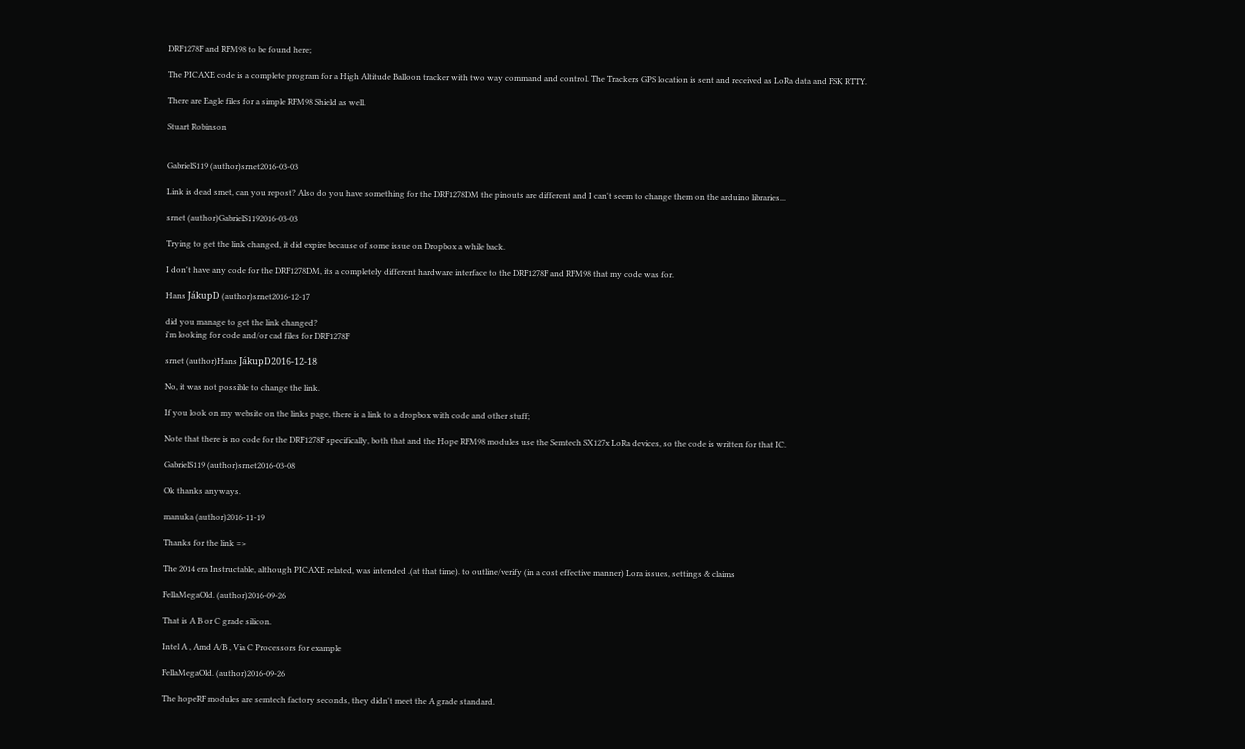DRF1278F and RFM98 to be found here;

The PICAXE code is a complete program for a High Altitude Balloon tracker with two way command and control. The Trackers GPS location is sent and received as LoRa data and FSK RTTY.

There are Eagle files for a simple RFM98 Shield as well.

Stuart Robinson


GabrielS119 (author)srnet2016-03-03

Link is dead smet, can you repost? Also do you have something for the DRF1278DM the pinouts are different and I can't seem to change them on the arduino libraries...

srnet (author)GabrielS1192016-03-03

Trying to get the link changed, it did expire because of some issue on Dropbox a while back.

I don't have any code for the DRF1278DM, its a completely different hardware interface to the DRF1278F and RFM98 that my code was for.

Hans JákupD (author)srnet2016-12-17

did you manage to get the link changed?
i'm looking for code and/or cad files for DRF1278F

srnet (author)Hans JákupD2016-12-18

No, it was not possible to change the link.

If you look on my website on the links page, there is a link to a dropbox with code and other stuff;

Note that there is no code for the DRF1278F specifically, both that and the Hope RFM98 modules use the Semtech SX127x LoRa devices, so the code is written for that IC.

GabrielS119 (author)srnet2016-03-08

Ok thanks anyways.

manuka (author)2016-11-19

Thanks for the link =>

The 2014 era Instructable, although PICAXE related, was intended .(at that time). to outline/verify (in a cost effective manner) Lora issues, settings & claims

FellaMegaOld. (author)2016-09-26

That is A B or C grade silicon.

Intel A , Amd A/B , Via C Processors for example

FellaMegaOld. (author)2016-09-26

The hopeRF modules are semtech factory seconds, they didn't meet the A grade standard.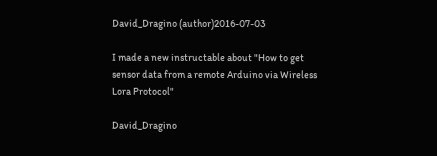David_Dragino (author)2016-07-03

I made a new instructable about "How to get sensor data from a remote Arduino via Wireless Lora Protocol"

David_Dragino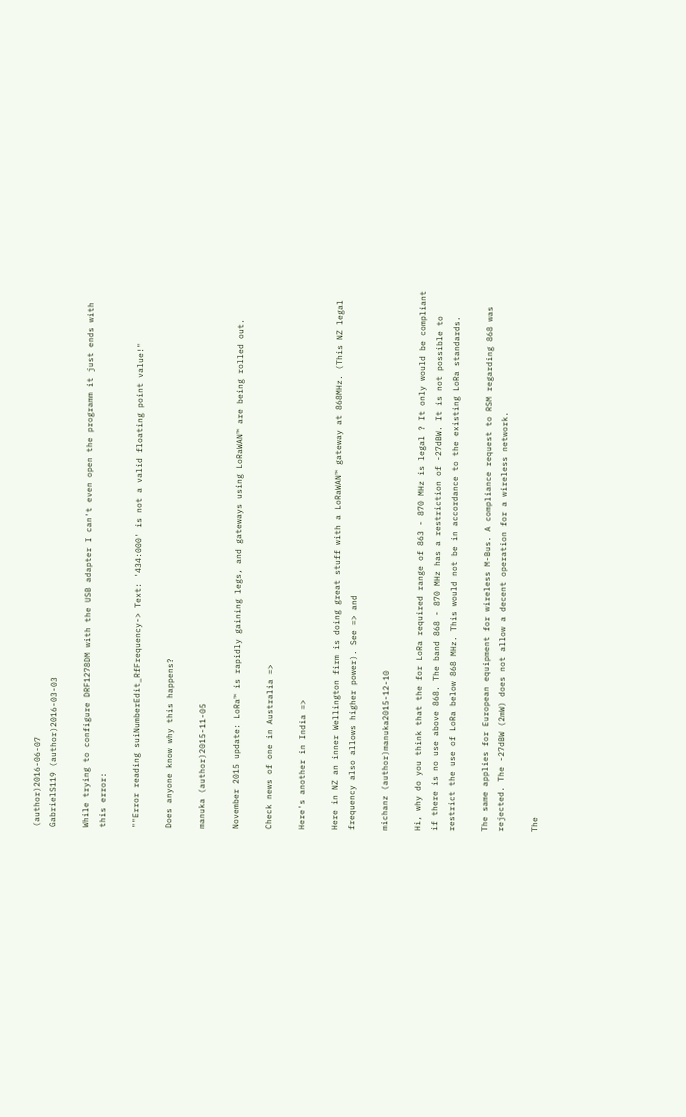(author)2016-06-07
GabrielS119 (author)2016-03-03

While trying to configure DRF1278DM with the USB adapter I can't even open the programm it just ends with this error:

""Error reading suiNumberEdit_RfFrequency-> Text: '434:000' is not a valid floating point value!"

Does anyone know why this happens?

manuka (author)2015-11-05

November 2015 update: LoRa™ is rapidly gaining legs, and gateways using LoRaWAN™ are being rolled out.

Check news of one in Australia =>

Here's another in India =>

Here in NZ an inner Wellington firm is doing great stuff with a LoRaWAN™ gateway at 868MHz. (This NZ legal frequency also allows higher power). See => and

michanz (author)manuka2015-12-10

Hi, why do you think that the for LoRa required range of 863 - 870 MHz is legal ? It only would be compliant if there is no use above 868. The band 868 - 870 MHz has a restriction of -27dBW. It is not possible to restrict the use of LoRa below 868 MHz. This would not be in accordance to the existing LoRa standards.

The same applies for European equipment for wireless M-Bus. A compliance request to RSM regarding 868 was rejected. The -27dBW (2mW) does not allow a decent operation for a wireless network.

The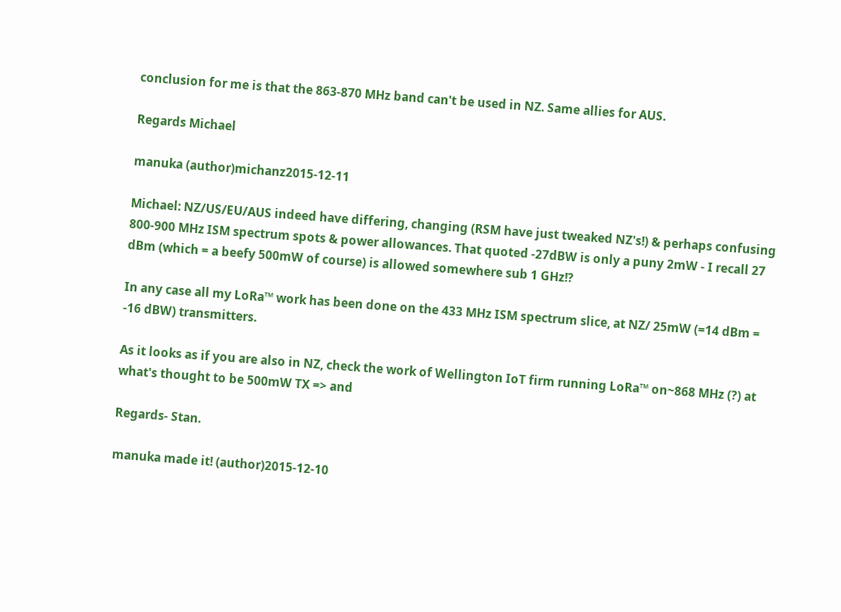conclusion for me is that the 863-870 MHz band can't be used in NZ. Same allies for AUS.

Regards Michael

manuka (author)michanz2015-12-11

Michael: NZ/US/EU/AUS indeed have differing, changing (RSM have just tweaked NZ's!) & perhaps confusing 800-900 MHz ISM spectrum spots & power allowances. That quoted -27dBW is only a puny 2mW - I recall 27 dBm (which = a beefy 500mW of course) is allowed somewhere sub 1 GHz!?

In any case all my LoRa™ work has been done on the 433 MHz ISM spectrum slice, at NZ/ 25mW (=14 dBm = -16 dBW) transmitters.

As it looks as if you are also in NZ, check the work of Wellington IoT firm running LoRa™ on~868 MHz (?) at what's thought to be 500mW TX => and

Regards- Stan.

manuka made it! (author)2015-12-10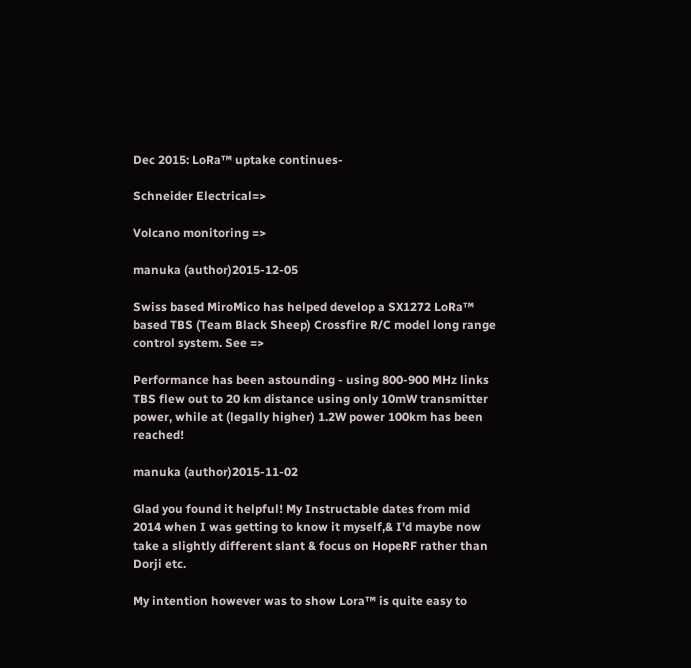Dec 2015: LoRa™ uptake continues-

Schneider Electrical=>

Volcano monitoring =>

manuka (author)2015-12-05

Swiss based MiroMico has helped develop a SX1272 LoRa™ based TBS (Team Black Sheep) Crossfire R/C model long range control system. See =>

Performance has been astounding - using 800-900 MHz links TBS flew out to 20 km distance using only 10mW transmitter power, while at (legally higher) 1.2W power 100km has been reached!

manuka (author)2015-11-02

Glad you found it helpful! My Instructable dates from mid 2014 when I was getting to know it myself,& I'd maybe now take a slightly different slant & focus on HopeRF rather than Dorji etc.

My intention however was to show Lora™ is quite easy to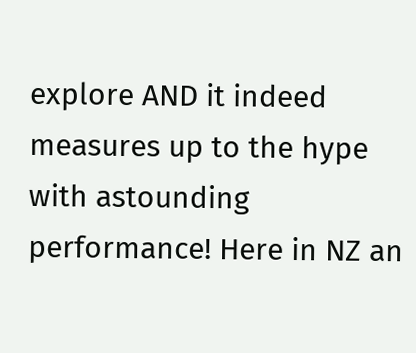explore AND it indeed measures up to the hype with astounding performance! Here in NZ an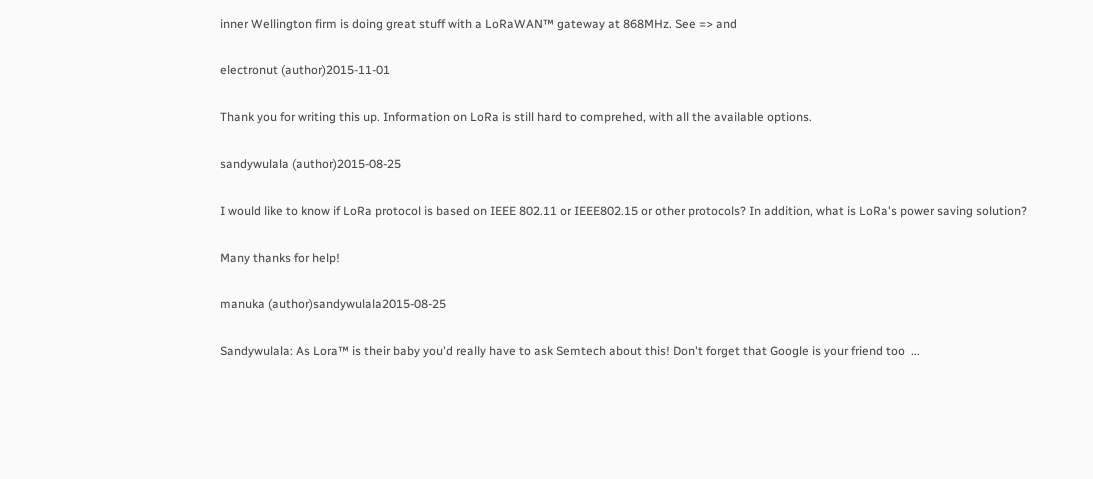inner Wellington firm is doing great stuff with a LoRaWAN™ gateway at 868MHz. See => and

electronut (author)2015-11-01

Thank you for writing this up. Information on LoRa is still hard to comprehed, with all the available options.

sandywulala (author)2015-08-25

I would like to know if LoRa protocol is based on IEEE 802.11 or IEEE802.15 or other protocols? In addition, what is LoRa's power saving solution?

Many thanks for help!

manuka (author)sandywulala2015-08-25

Sandywulala: As Lora™ is their baby you'd really have to ask Semtech about this! Don't forget that Google is your friend too  ...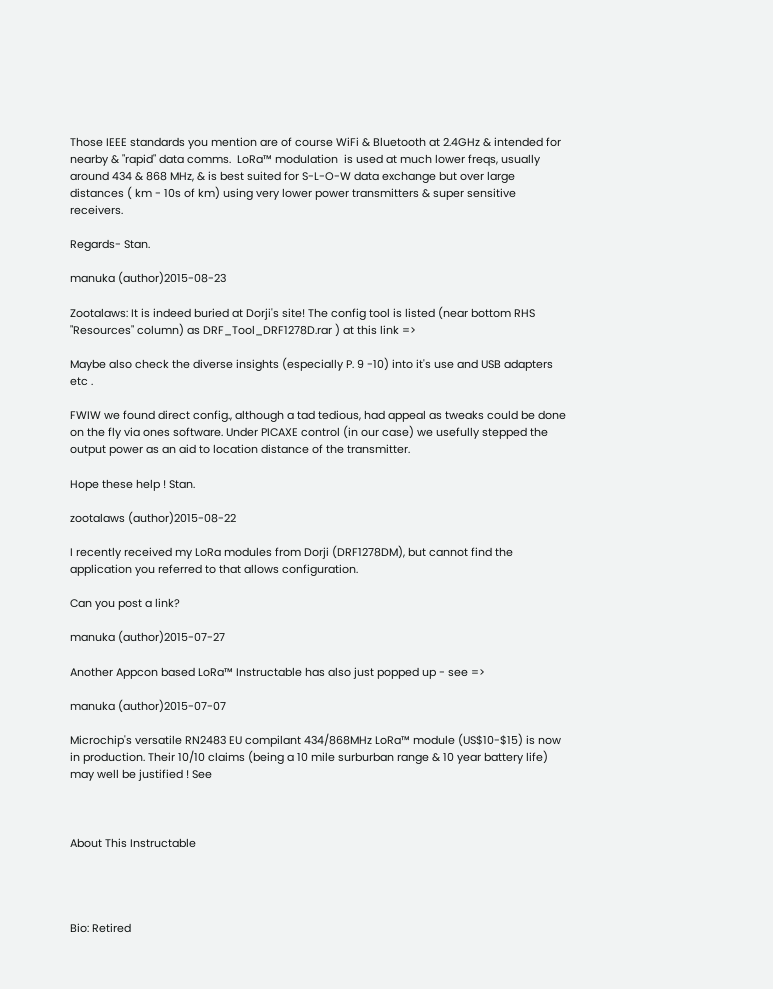Those IEEE standards you mention are of course WiFi & Bluetooth at 2.4GHz & intended for nearby & "rapid" data comms.  LoRa™ modulation  is used at much lower freqs, usually around 434 & 868 MHz, & is best suited for S-L-O-W data exchange but over large distances ( km - 10s of km) using very lower power transmitters & super sensitive receivers.

Regards- Stan.

manuka (author)2015-08-23

Zootalaws: It is indeed buried at Dorji's site! The config tool is listed (near bottom RHS "Resources" column) as DRF_Tool_DRF1278D.rar ) at this link =>

Maybe also check the diverse insights (especially P. 9 -10) into it's use and USB adapters etc .

FWIW we found direct config., although a tad tedious, had appeal as tweaks could be done on the fly via ones software. Under PICAXE control (in our case) we usefully stepped the output power as an aid to location distance of the transmitter.

Hope these help ! Stan.

zootalaws (author)2015-08-22

I recently received my LoRa modules from Dorji (DRF1278DM), but cannot find the application you referred to that allows configuration.

Can you post a link?

manuka (author)2015-07-27

Another Appcon based LoRa™ Instructable has also just popped up - see =>

manuka (author)2015-07-07

Microchip's versatile RN2483 EU compilant 434/868MHz LoRa™ module (US$10-$15) is now in production. Their 10/10 claims (being a 10 mile surburban range & 10 year battery life) may well be justified ! See



About This Instructable




Bio: Retired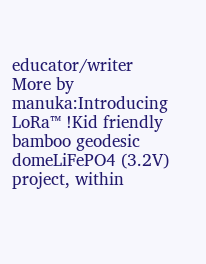educator/writer
More by manuka:Introducing LoRa™ !Kid friendly bamboo geodesic domeLiFePO4 (3.2V) project, within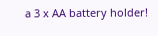a 3 x AA battery holder!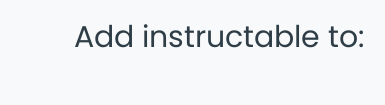Add instructable to: